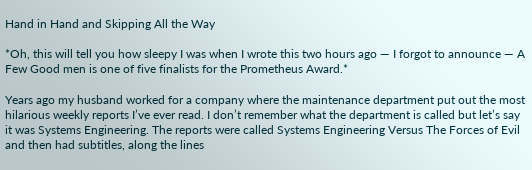Hand in Hand and Skipping All the Way

*Oh, this will tell you how sleepy I was when I wrote this two hours ago — I forgot to announce — A Few Good men is one of five finalists for the Prometheus Award.*

Years ago my husband worked for a company where the maintenance department put out the most hilarious weekly reports I’ve ever read. I don’t remember what the department is called but let’s say it was Systems Engineering. The reports were called Systems Engineering Versus The Forces of Evil and then had subtitles, along the lines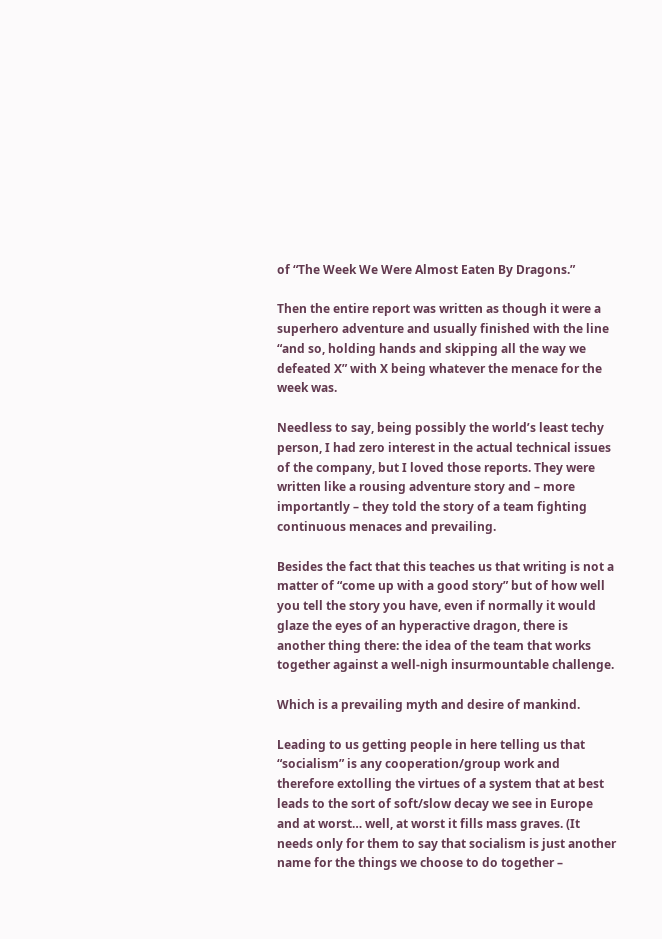of “The Week We Were Almost Eaten By Dragons.”

Then the entire report was written as though it were a superhero adventure and usually finished with the line “and so, holding hands and skipping all the way we defeated X” with X being whatever the menace for the week was.

Needless to say, being possibly the world’s least techy person, I had zero interest in the actual technical issues of the company, but I loved those reports. They were written like a rousing adventure story and – more importantly – they told the story of a team fighting continuous menaces and prevailing.

Besides the fact that this teaches us that writing is not a matter of “come up with a good story” but of how well you tell the story you have, even if normally it would glaze the eyes of an hyperactive dragon, there is another thing there: the idea of the team that works together against a well-nigh insurmountable challenge.

Which is a prevailing myth and desire of mankind.

Leading to us getting people in here telling us that “socialism” is any cooperation/group work and therefore extolling the virtues of a system that at best leads to the sort of soft/slow decay we see in Europe and at worst… well, at worst it fills mass graves. (It needs only for them to say that socialism is just another name for the things we choose to do together –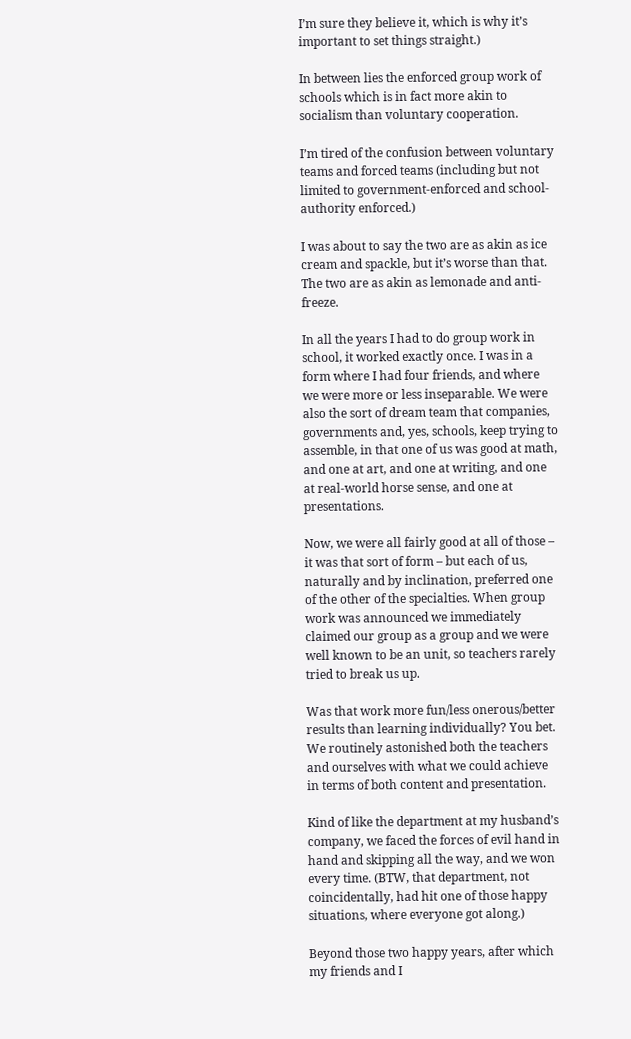I’m sure they believe it, which is why it’s important to set things straight.)

In between lies the enforced group work of schools which is in fact more akin to socialism than voluntary cooperation.

I’m tired of the confusion between voluntary teams and forced teams (including but not limited to government-enforced and school-authority enforced.)

I was about to say the two are as akin as ice cream and spackle, but it’s worse than that. The two are as akin as lemonade and anti-freeze.

In all the years I had to do group work in school, it worked exactly once. I was in a form where I had four friends, and where we were more or less inseparable. We were also the sort of dream team that companies, governments and, yes, schools, keep trying to assemble, in that one of us was good at math, and one at art, and one at writing, and one at real-world horse sense, and one at presentations.

Now, we were all fairly good at all of those – it was that sort of form – but each of us, naturally and by inclination, preferred one of the other of the specialties. When group work was announced we immediately claimed our group as a group and we were well known to be an unit, so teachers rarely tried to break us up.

Was that work more fun/less onerous/better results than learning individually? You bet. We routinely astonished both the teachers and ourselves with what we could achieve in terms of both content and presentation.

Kind of like the department at my husband’s company, we faced the forces of evil hand in hand and skipping all the way, and we won every time. (BTW, that department, not coincidentally, had hit one of those happy situations, where everyone got along.)

Beyond those two happy years, after which my friends and I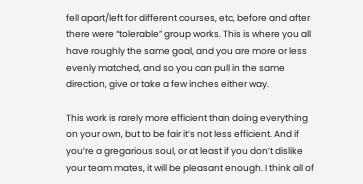fell apart/left for different courses, etc, before and after there were “tolerable” group works. This is where you all have roughly the same goal, and you are more or less evenly matched, and so you can pull in the same direction, give or take a few inches either way.

This work is rarely more efficient than doing everything on your own, but to be fair it’s not less efficient. And if you’re a gregarious soul, or at least if you don’t dislike your team mates, it will be pleasant enough. I think all of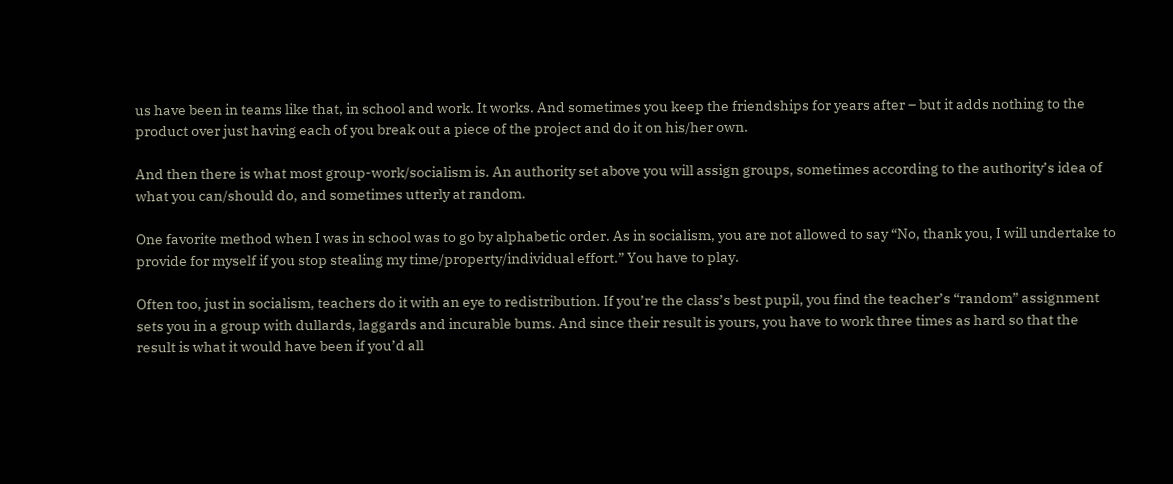us have been in teams like that, in school and work. It works. And sometimes you keep the friendships for years after – but it adds nothing to the product over just having each of you break out a piece of the project and do it on his/her own.

And then there is what most group-work/socialism is. An authority set above you will assign groups, sometimes according to the authority’s idea of what you can/should do, and sometimes utterly at random.

One favorite method when I was in school was to go by alphabetic order. As in socialism, you are not allowed to say “No, thank you, I will undertake to provide for myself if you stop stealing my time/property/individual effort.” You have to play.

Often too, just in socialism, teachers do it with an eye to redistribution. If you’re the class’s best pupil, you find the teacher’s “random” assignment sets you in a group with dullards, laggards and incurable bums. And since their result is yours, you have to work three times as hard so that the result is what it would have been if you’d all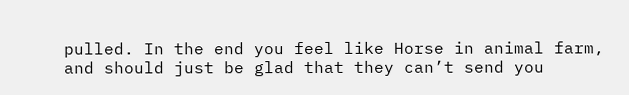pulled. In the end you feel like Horse in animal farm, and should just be glad that they can’t send you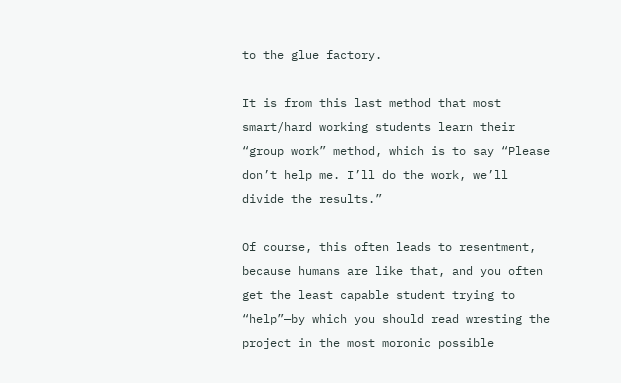to the glue factory.

It is from this last method that most smart/hard working students learn their “group work” method, which is to say “Please don’t help me. I’ll do the work, we’ll divide the results.”

Of course, this often leads to resentment, because humans are like that, and you often get the least capable student trying to “help”—by which you should read wresting the project in the most moronic possible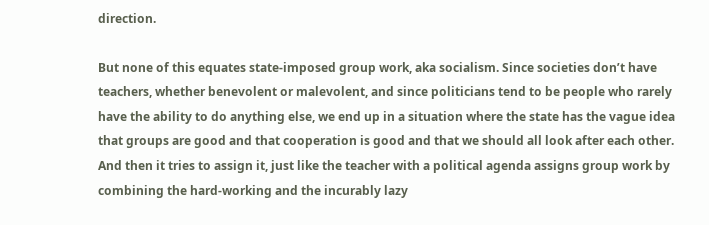direction.

But none of this equates state-imposed group work, aka socialism. Since societies don’t have teachers, whether benevolent or malevolent, and since politicians tend to be people who rarely have the ability to do anything else, we end up in a situation where the state has the vague idea that groups are good and that cooperation is good and that we should all look after each other. And then it tries to assign it, just like the teacher with a political agenda assigns group work by combining the hard-working and the incurably lazy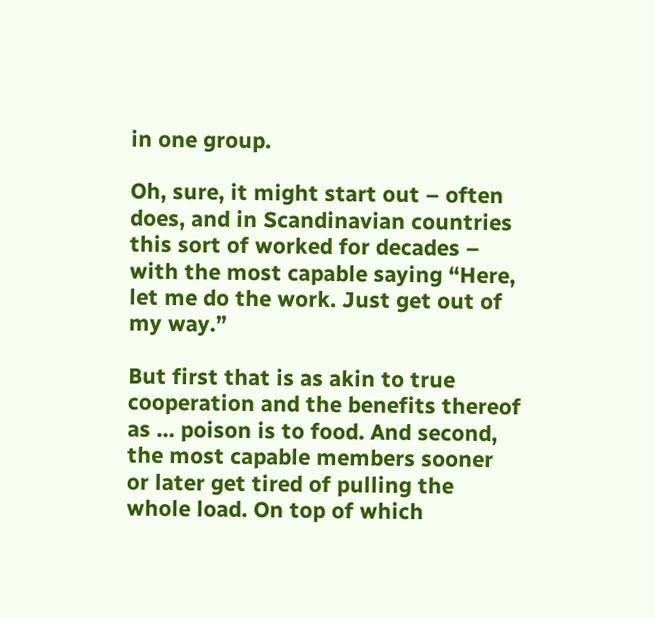in one group.

Oh, sure, it might start out – often does, and in Scandinavian countries this sort of worked for decades – with the most capable saying “Here, let me do the work. Just get out of my way.”

But first that is as akin to true cooperation and the benefits thereof as … poison is to food. And second, the most capable members sooner or later get tired of pulling the whole load. On top of which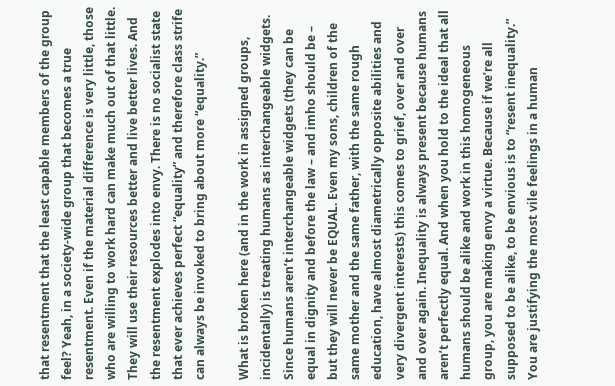that resentment that the least capable members of the group feel? Yeah, in a society-wide group that becomes a true resentment. Even if the material difference is very little, those who are willing to work hard can make much out of that little. They will use their resources better and live better lives. And the resentment explodes into envy. There is no socialist state that ever achieves perfect “equality” and therefore class strife can always be invoked to bring about more “equality.”

What is broken here (and in the work in assigned groups, incidentally) is treating humans as interchangeable widgets. Since humans aren’t interchangeable widgets (they can be equal in dignity and before the law – and imho should be – but they will never be EQUAL. Even my sons, children of the same mother and the same father, with the same rough education, have almost diametrically opposite abilities and very divergent interests) this comes to grief, over and over and over again. Inequality is always present because humans aren’t perfectly equal. And when you hold to the ideal that all humans should be alike and work in this homogeneous group, you are making envy a virtue. Because if we’re all supposed to be alike, to be envious is to “resent inequality.” You are justifying the most vile feelings in a human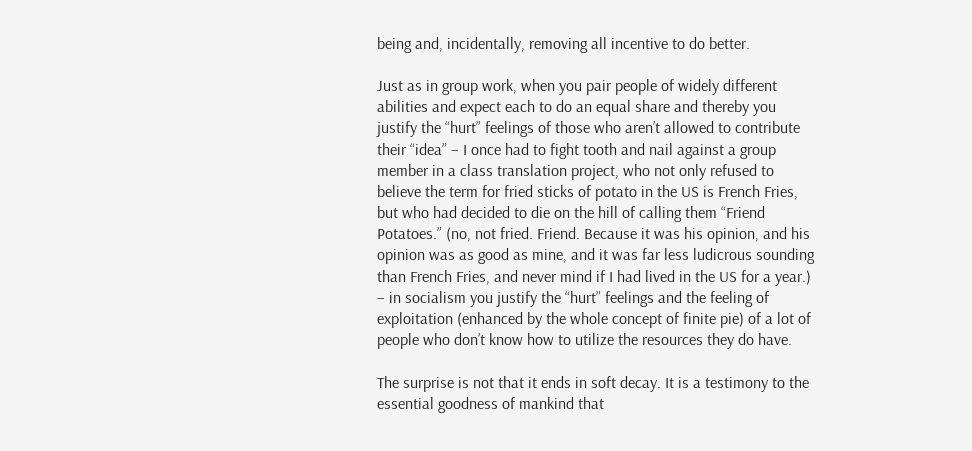being and, incidentally, removing all incentive to do better.

Just as in group work, when you pair people of widely different abilities and expect each to do an equal share and thereby you justify the “hurt” feelings of those who aren’t allowed to contribute their “idea” – I once had to fight tooth and nail against a group member in a class translation project, who not only refused to believe the term for fried sticks of potato in the US is French Fries, but who had decided to die on the hill of calling them “Friend Potatoes.” (no, not fried. Friend. Because it was his opinion, and his opinion was as good as mine, and it was far less ludicrous sounding than French Fries, and never mind if I had lived in the US for a year.) – in socialism you justify the “hurt” feelings and the feeling of exploitation (enhanced by the whole concept of finite pie) of a lot of people who don’t know how to utilize the resources they do have.

The surprise is not that it ends in soft decay. It is a testimony to the essential goodness of mankind that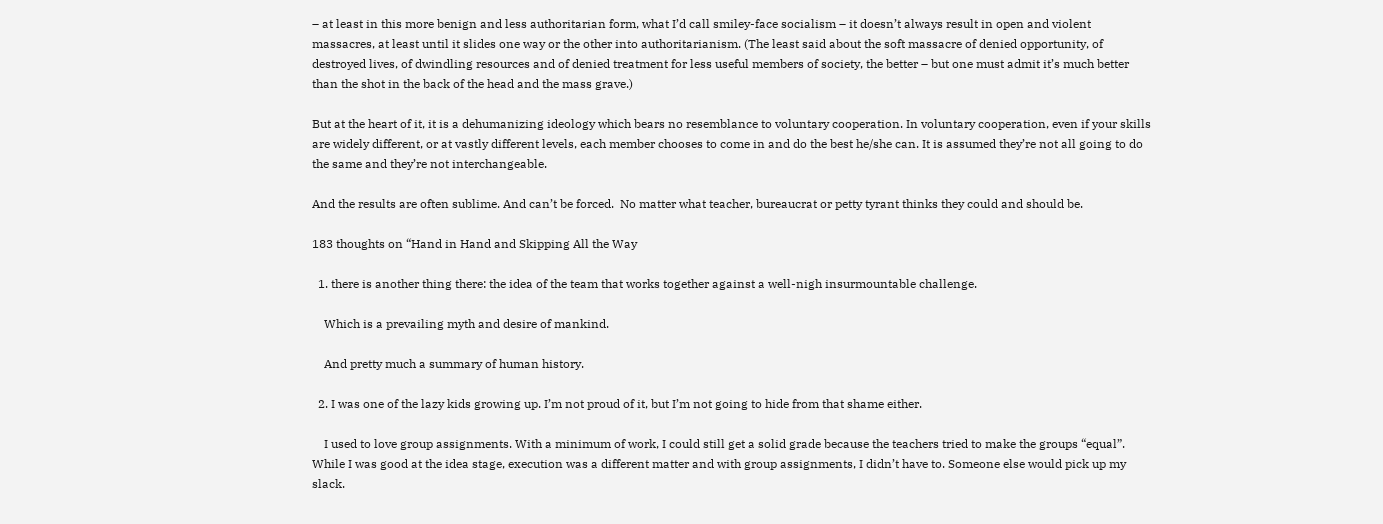– at least in this more benign and less authoritarian form, what I’d call smiley-face socialism – it doesn’t always result in open and violent massacres, at least until it slides one way or the other into authoritarianism. (The least said about the soft massacre of denied opportunity, of destroyed lives, of dwindling resources and of denied treatment for less useful members of society, the better – but one must admit it’s much better than the shot in the back of the head and the mass grave.)

But at the heart of it, it is a dehumanizing ideology which bears no resemblance to voluntary cooperation. In voluntary cooperation, even if your skills are widely different, or at vastly different levels, each member chooses to come in and do the best he/she can. It is assumed they’re not all going to do the same and they’re not interchangeable.

And the results are often sublime. And can’t be forced.  No matter what teacher, bureaucrat or petty tyrant thinks they could and should be.

183 thoughts on “Hand in Hand and Skipping All the Way

  1. there is another thing there: the idea of the team that works together against a well-nigh insurmountable challenge.

    Which is a prevailing myth and desire of mankind.

    And pretty much a summary of human history.

  2. I was one of the lazy kids growing up. I’m not proud of it, but I’m not going to hide from that shame either.

    I used to love group assignments. With a minimum of work, I could still get a solid grade because the teachers tried to make the groups “equal”. While I was good at the idea stage, execution was a different matter and with group assignments, I didn’t have to. Someone else would pick up my slack.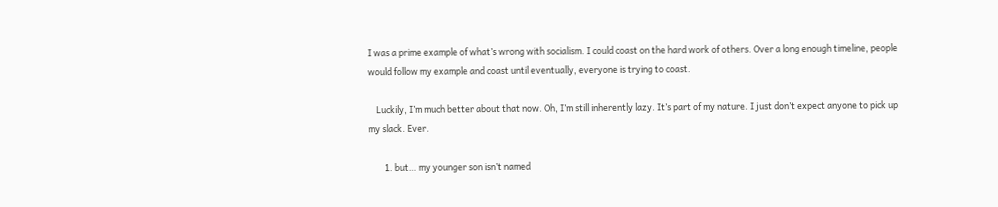I was a prime example of what’s wrong with socialism. I could coast on the hard work of others. Over a long enough timeline, people would follow my example and coast until eventually, everyone is trying to coast.

    Luckily, I’m much better about that now. Oh, I’m still inherently lazy. It’s part of my nature. I just don’t expect anyone to pick up my slack. Ever.

        1. but… my younger son isn’t named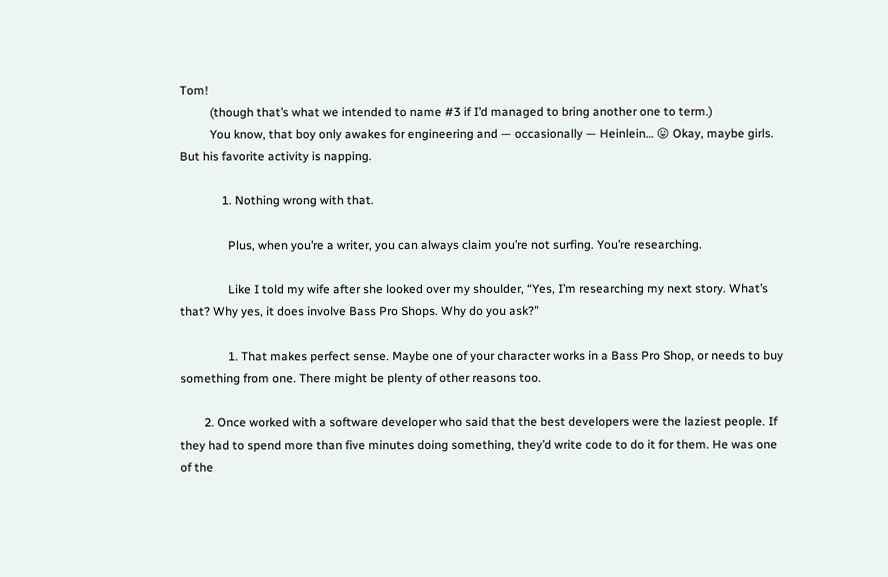Tom!
          (though that’s what we intended to name #3 if I’d managed to bring another one to term.)
          You know, that boy only awakes for engineering and — occasionally — Heinlein… 😛 Okay, maybe girls. But his favorite activity is napping.

              1. Nothing wrong with that.

                Plus, when you’re a writer, you can always claim you’re not surfing. You’re researching.

                Like I told my wife after she looked over my shoulder, “Yes, I’m researching my next story. What’s that? Why yes, it does involve Bass Pro Shops. Why do you ask?”

                1. That makes perfect sense. Maybe one of your character works in a Bass Pro Shop, or needs to buy something from one. There might be plenty of other reasons too.

        2. Once worked with a software developer who said that the best developers were the laziest people. If they had to spend more than five minutes doing something, they’d write code to do it for them. He was one of the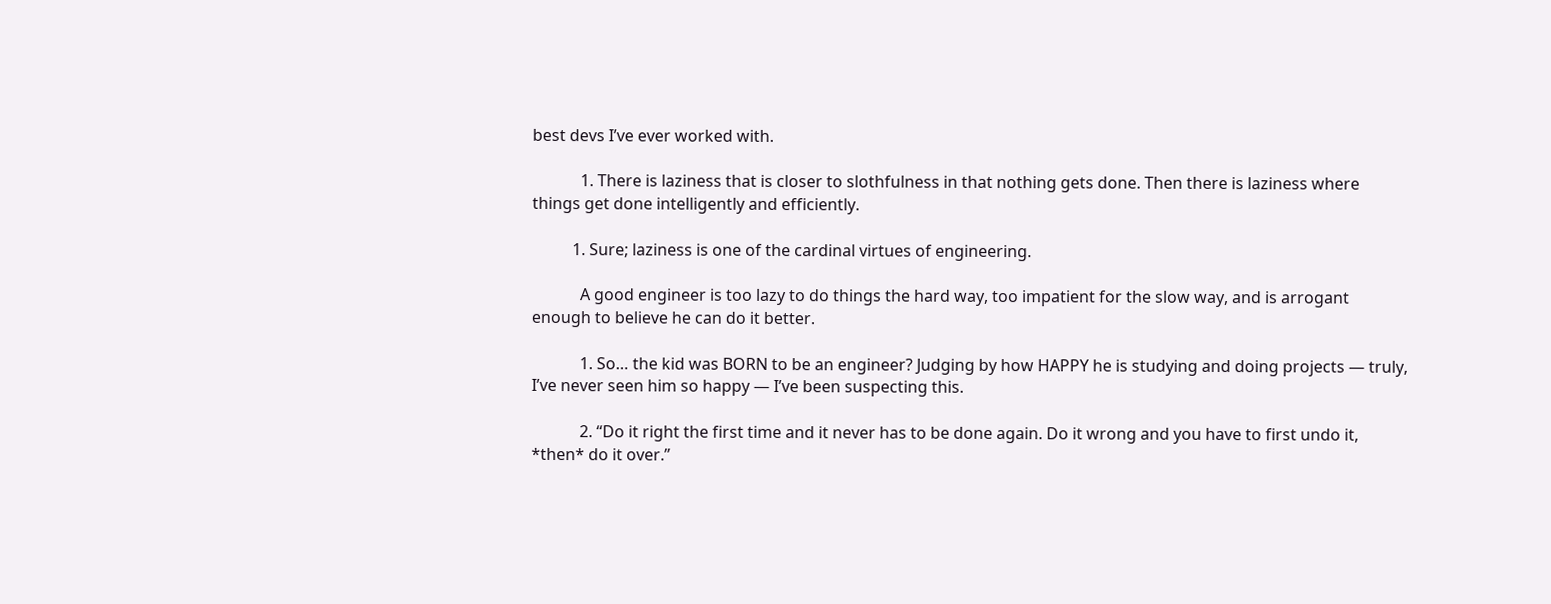best devs I’ve ever worked with.

            1. There is laziness that is closer to slothfulness in that nothing gets done. Then there is laziness where things get done intelligently and efficiently.

          1. Sure; laziness is one of the cardinal virtues of engineering.

            A good engineer is too lazy to do things the hard way, too impatient for the slow way, and is arrogant enough to believe he can do it better.

            1. So… the kid was BORN to be an engineer? Judging by how HAPPY he is studying and doing projects — truly, I’ve never seen him so happy — I’ve been suspecting this.

            2. “Do it right the first time and it never has to be done again. Do it wrong and you have to first undo it, *then* do it over.”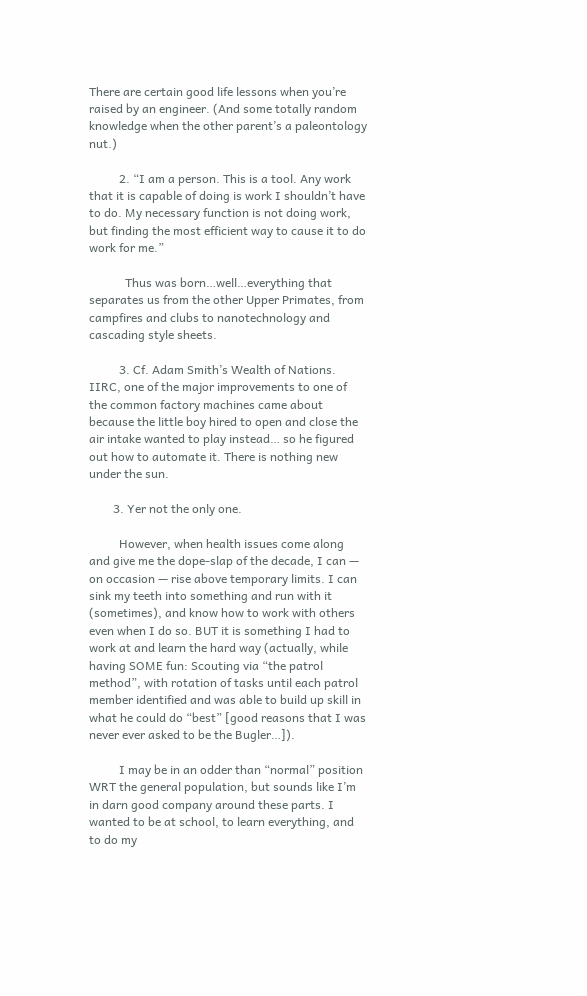There are certain good life lessons when you’re raised by an engineer. (And some totally random knowledge when the other parent’s a paleontology nut.)

          2. “I am a person. This is a tool. Any work that it is capable of doing is work I shouldn’t have to do. My necessary function is not doing work, but finding the most efficient way to cause it to do work for me.”

            Thus was born…well…everything that separates us from the other Upper Primates, from campfires and clubs to nanotechnology and cascading style sheets.

          3. Cf. Adam Smith’s Wealth of Nations. IIRC, one of the major improvements to one of the common factory machines came about because the little boy hired to open and close the air intake wanted to play instead… so he figured out how to automate it. There is nothing new under the sun.

        3. Yer not the only one.

          However, when health issues come along and give me the dope-slap of the decade, I can — on occasion — rise above temporary limits. I can sink my teeth into something and run with it (sometimes), and know how to work with others even when I do so. BUT it is something I had to work at and learn the hard way (actually, while having SOME fun: Scouting via “the patrol method”, with rotation of tasks until each patrol member identified and was able to build up skill in what he could do “best” [good reasons that I was never ever asked to be the Bugler…]).

          I may be in an odder than “normal” position WRT the general population, but sounds like I’m in darn good company around these parts. I wanted to be at school, to learn everything, and to do my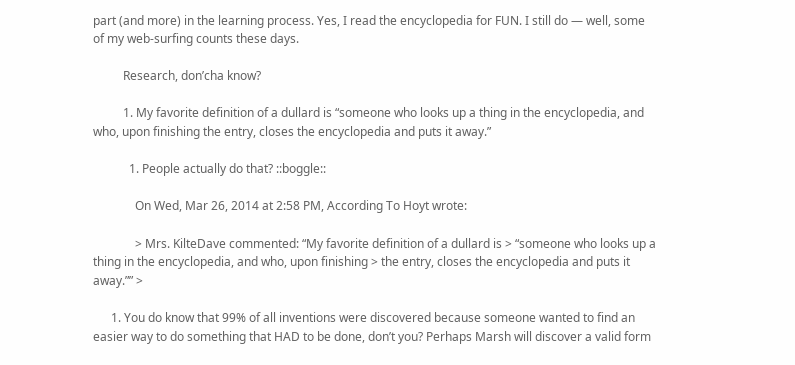part (and more) in the learning process. Yes, I read the encyclopedia for FUN. I still do — well, some of my web-surfing counts these days.

          Research, don’cha know?

          1. My favorite definition of a dullard is “someone who looks up a thing in the encyclopedia, and who, upon finishing the entry, closes the encyclopedia and puts it away.”

            1. People actually do that? ::boggle::

              On Wed, Mar 26, 2014 at 2:58 PM, According To Hoyt wrote:

              > Mrs. KilteDave commented: “My favorite definition of a dullard is > “someone who looks up a thing in the encyclopedia, and who, upon finishing > the entry, closes the encyclopedia and puts it away.”” >

      1. You do know that 99% of all inventions were discovered because someone wanted to find an easier way to do something that HAD to be done, don’t you? Perhaps Marsh will discover a valid form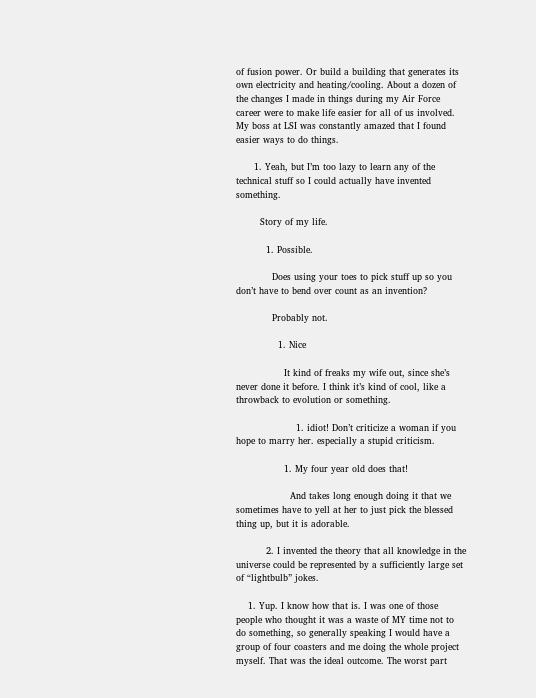of fusion power. Or build a building that generates its own electricity and heating/cooling. About a dozen of the changes I made in things during my Air Force career were to make life easier for all of us involved. My boss at LSI was constantly amazed that I found easier ways to do things.

      1. Yeah, but I’m too lazy to learn any of the technical stuff so I could actually have invented something.

        Story of my life.

          1. Possible.

            Does using your toes to pick stuff up so you don’t have to bend over count as an invention?

            Probably not.

              1. Nice

                It kind of freaks my wife out, since she’s never done it before. I think it’s kind of cool, like a throwback to evolution or something.

                    1. idiot! Don’t criticize a woman if you hope to marry her. especially a stupid criticism.

                1. My four year old does that!

                  And takes long enough doing it that we sometimes have to yell at her to just pick the blessed thing up, but it is adorable.

          2. I invented the theory that all knowledge in the universe could be represented by a sufficiently large set of “lightbulb” jokes.

    1. Yup. I know how that is. I was one of those people who thought it was a waste of MY time not to do something, so generally speaking I would have a group of four coasters and me doing the whole project myself. That was the ideal outcome. The worst part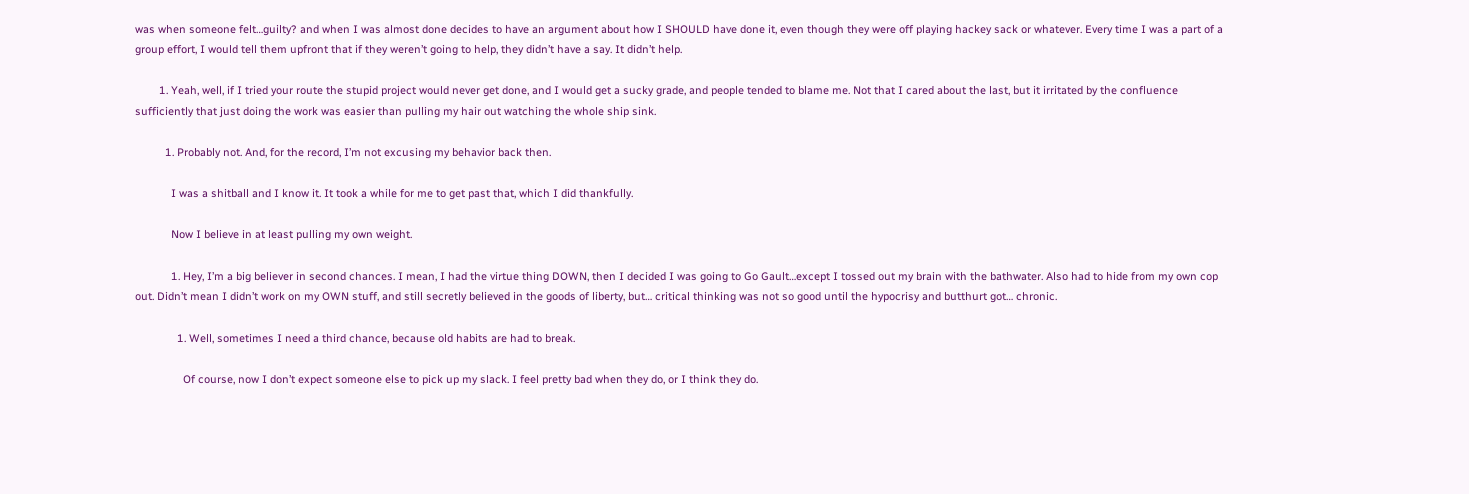was when someone felt…guilty? and when I was almost done decides to have an argument about how I SHOULD have done it, even though they were off playing hackey sack or whatever. Every time I was a part of a group effort, I would tell them upfront that if they weren’t going to help, they didn’t have a say. It didn’t help.

        1. Yeah, well, if I tried your route the stupid project would never get done, and I would get a sucky grade, and people tended to blame me. Not that I cared about the last, but it irritated by the confluence sufficiently that just doing the work was easier than pulling my hair out watching the whole ship sink.

          1. Probably not. And, for the record, I’m not excusing my behavior back then.

            I was a shitball and I know it. It took a while for me to get past that, which I did thankfully.

            Now I believe in at least pulling my own weight.

            1. Hey, I’m a big believer in second chances. I mean, I had the virtue thing DOWN, then I decided I was going to Go Gault…except I tossed out my brain with the bathwater. Also had to hide from my own cop out. Didn’t mean I didn’t work on my OWN stuff, and still secretly believed in the goods of liberty, but… critical thinking was not so good until the hypocrisy and butthurt got… chronic.

              1. Well, sometimes I need a third chance, because old habits are had to break.

                Of course, now I don’t expect someone else to pick up my slack. I feel pretty bad when they do, or I think they do.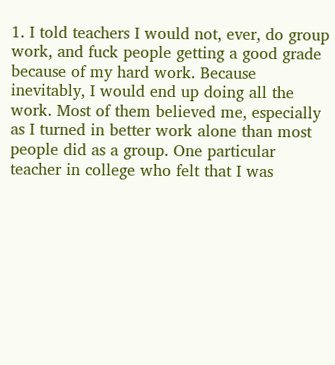1. I told teachers I would not, ever, do group work, and fuck people getting a good grade because of my hard work. Because inevitably, I would end up doing all the work. Most of them believed me, especially as I turned in better work alone than most people did as a group. One particular teacher in college who felt that I was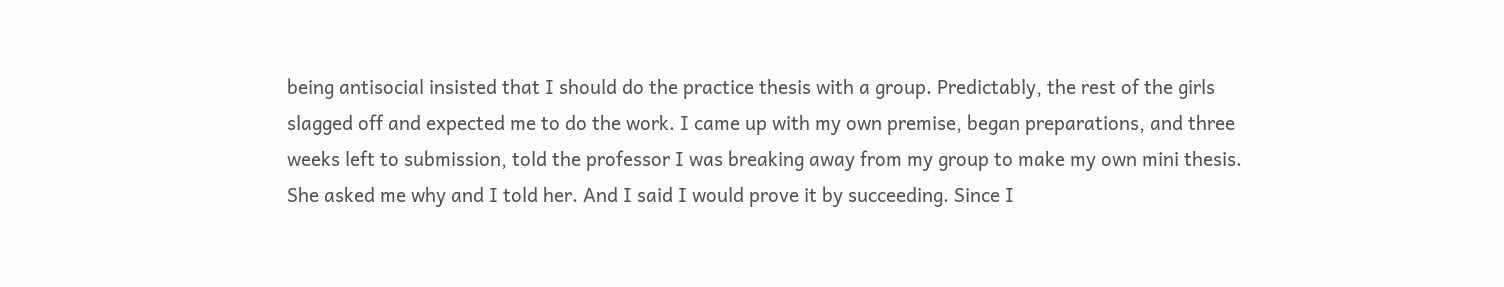being antisocial insisted that I should do the practice thesis with a group. Predictably, the rest of the girls slagged off and expected me to do the work. I came up with my own premise, began preparations, and three weeks left to submission, told the professor I was breaking away from my group to make my own mini thesis. She asked me why and I told her. And I said I would prove it by succeeding. Since I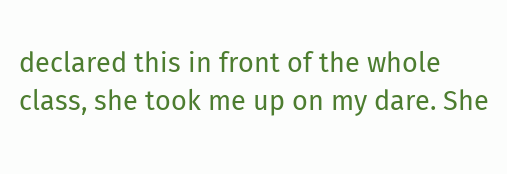declared this in front of the whole class, she took me up on my dare. She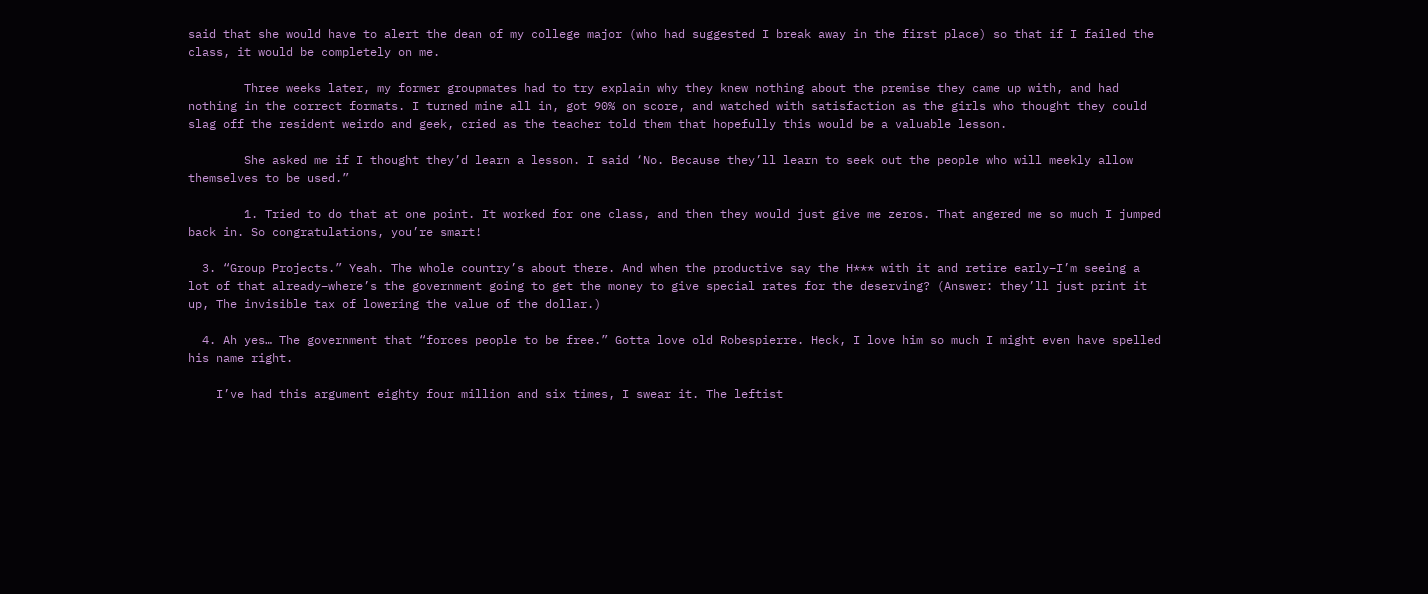said that she would have to alert the dean of my college major (who had suggested I break away in the first place) so that if I failed the class, it would be completely on me.

        Three weeks later, my former groupmates had to try explain why they knew nothing about the premise they came up with, and had nothing in the correct formats. I turned mine all in, got 90% on score, and watched with satisfaction as the girls who thought they could slag off the resident weirdo and geek, cried as the teacher told them that hopefully this would be a valuable lesson.

        She asked me if I thought they’d learn a lesson. I said ‘No. Because they’ll learn to seek out the people who will meekly allow themselves to be used.”

        1. Tried to do that at one point. It worked for one class, and then they would just give me zeros. That angered me so much I jumped back in. So congratulations, you’re smart!

  3. “Group Projects.” Yeah. The whole country’s about there. And when the productive say the H*** with it and retire early–I’m seeing a lot of that already–where’s the government going to get the money to give special rates for the deserving? (Answer: they’ll just print it up, The invisible tax of lowering the value of the dollar.)

  4. Ah yes… The government that “forces people to be free.” Gotta love old Robespierre. Heck, I love him so much I might even have spelled his name right.

    I’ve had this argument eighty four million and six times, I swear it. The leftist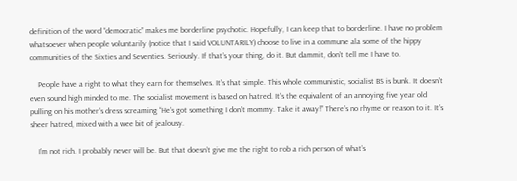definition of the word “democratic” makes me borderline psychotic. Hopefully, I can keep that to borderline. I have no problem whatsoever when people voluntarily (notice that I said VOLUNTARILY) choose to live in a commune ala some of the hippy communities of the Sixties and Seventies. Seriously. If that’s your thing, do it. But dammit, don’t tell me I have to.

    People have a right to what they earn for themselves. It’s that simple. This whole communistic, socialist BS is bunk. It doesn’t even sound high minded to me. The socialist movement is based on hatred. It’s the equivalent of an annoying five year old pulling on his mother’s dress screaming “He’s got something I don’t mommy. Take it away!” There’s no rhyme or reason to it. It’s sheer hatred, mixed with a wee bit of jealousy.

    I’m not rich. I probably never will be. But that doesn’t give me the right to rob a rich person of what’s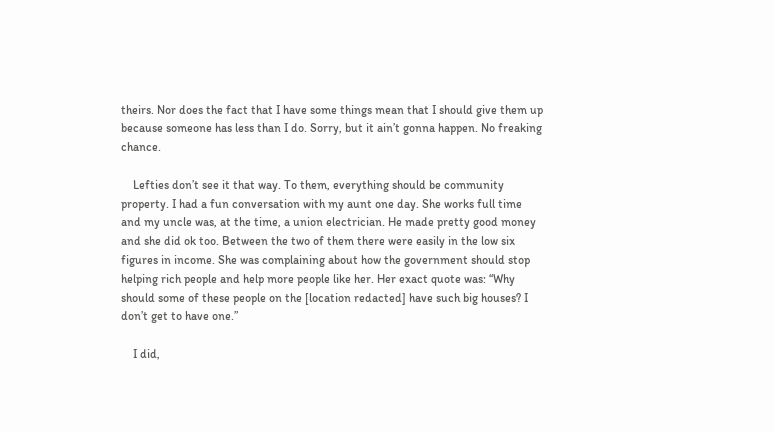theirs. Nor does the fact that I have some things mean that I should give them up because someone has less than I do. Sorry, but it ain’t gonna happen. No freaking chance.

    Lefties don’t see it that way. To them, everything should be community property. I had a fun conversation with my aunt one day. She works full time and my uncle was, at the time, a union electrician. He made pretty good money and she did ok too. Between the two of them there were easily in the low six figures in income. She was complaining about how the government should stop helping rich people and help more people like her. Her exact quote was: “Why should some of these people on the [location redacted] have such big houses? I don’t get to have one.”

    I did,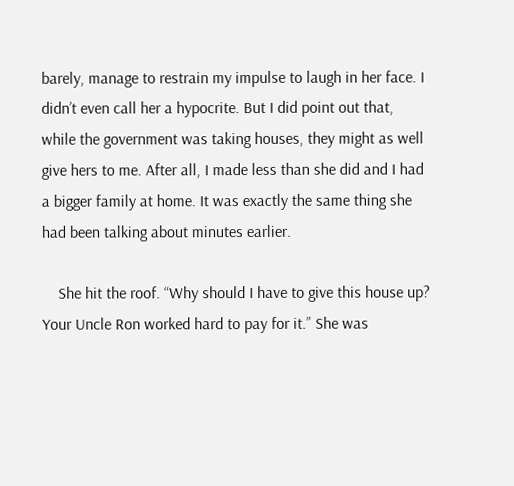barely, manage to restrain my impulse to laugh in her face. I didn’t even call her a hypocrite. But I did point out that, while the government was taking houses, they might as well give hers to me. After all, I made less than she did and I had a bigger family at home. It was exactly the same thing she had been talking about minutes earlier.

    She hit the roof. “Why should I have to give this house up? Your Uncle Ron worked hard to pay for it.” She was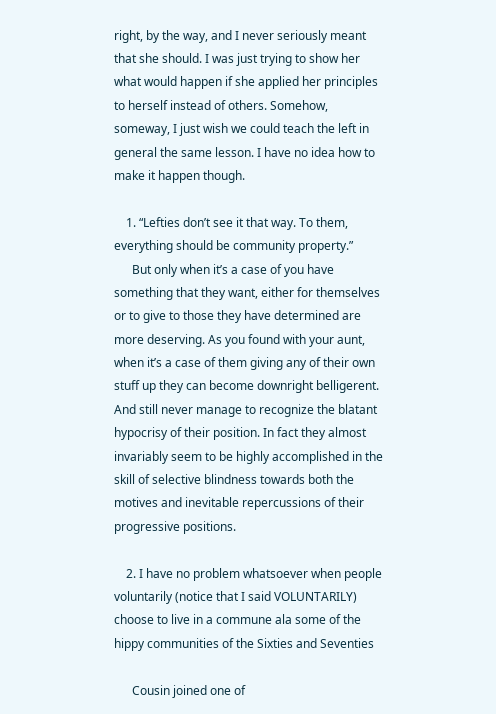right, by the way, and I never seriously meant that she should. I was just trying to show her what would happen if she applied her principles to herself instead of others. Somehow, someway, I just wish we could teach the left in general the same lesson. I have no idea how to make it happen though.

    1. “Lefties don’t see it that way. To them, everything should be community property.”
      But only when it’s a case of you have something that they want, either for themselves or to give to those they have determined are more deserving. As you found with your aunt, when it’s a case of them giving any of their own stuff up they can become downright belligerent. And still never manage to recognize the blatant hypocrisy of their position. In fact they almost invariably seem to be highly accomplished in the skill of selective blindness towards both the motives and inevitable repercussions of their progressive positions.

    2. I have no problem whatsoever when people voluntarily (notice that I said VOLUNTARILY) choose to live in a commune ala some of the hippy communities of the Sixties and Seventies

      Cousin joined one of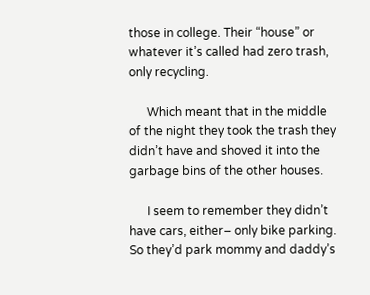those in college. Their “house” or whatever it’s called had zero trash, only recycling.

      Which meant that in the middle of the night they took the trash they didn’t have and shoved it into the garbage bins of the other houses.

      I seem to remember they didn’t have cars, either– only bike parking. So they’d park mommy and daddy’s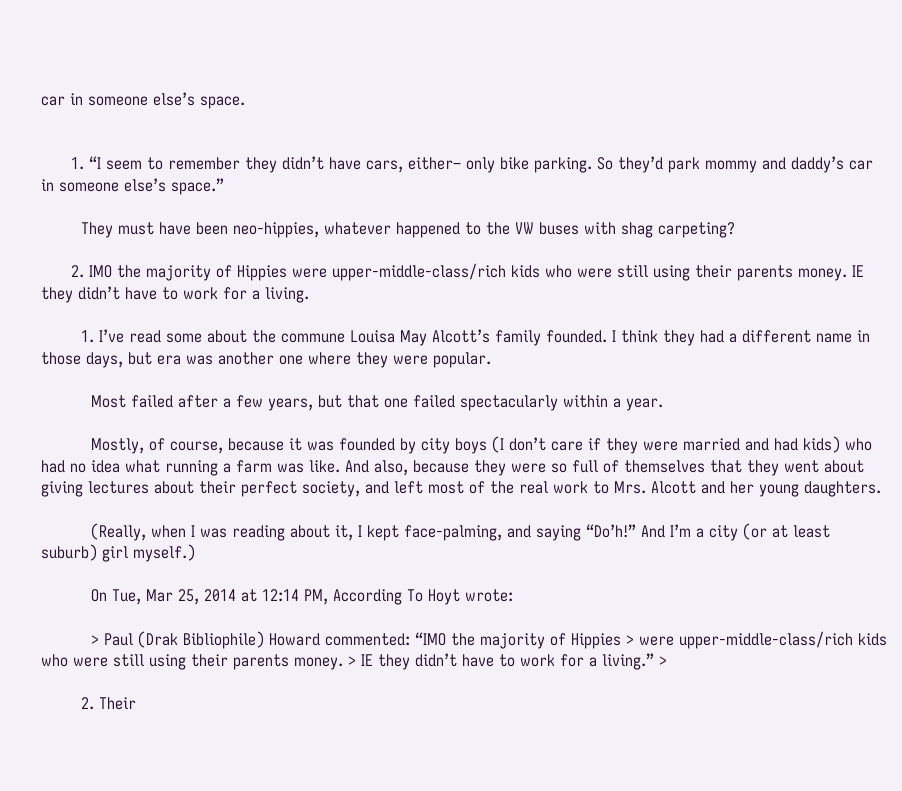car in someone else’s space.


      1. “I seem to remember they didn’t have cars, either– only bike parking. So they’d park mommy and daddy’s car in someone else’s space.”

        They must have been neo-hippies, whatever happened to the VW buses with shag carpeting?

      2. IMO the majority of Hippies were upper-middle-class/rich kids who were still using their parents money. IE they didn’t have to work for a living.

        1. I’ve read some about the commune Louisa May Alcott’s family founded. I think they had a different name in those days, but era was another one where they were popular.

          Most failed after a few years, but that one failed spectacularly within a year.

          Mostly, of course, because it was founded by city boys (I don’t care if they were married and had kids) who had no idea what running a farm was like. And also, because they were so full of themselves that they went about giving lectures about their perfect society, and left most of the real work to Mrs. Alcott and her young daughters.

          (Really, when I was reading about it, I kept face-palming, and saying “Do’h!” And I’m a city (or at least suburb) girl myself.)

          On Tue, Mar 25, 2014 at 12:14 PM, According To Hoyt wrote:

          > Paul (Drak Bibliophile) Howard commented: “IMO the majority of Hippies > were upper-middle-class/rich kids who were still using their parents money. > IE they didn’t have to work for a living.” >

        2. Their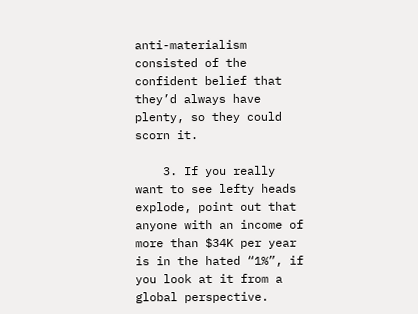anti-materialism consisted of the confident belief that they’d always have plenty, so they could scorn it.

    3. If you really want to see lefty heads explode, point out that anyone with an income of more than $34K per year is in the hated “1%”, if you look at it from a global perspective.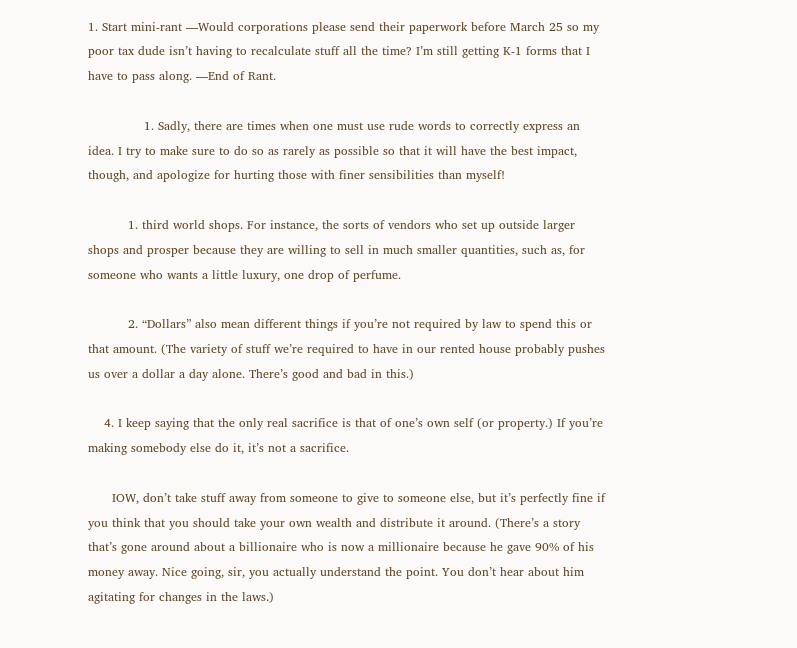1. Start mini-rant —Would corporations please send their paperwork before March 25 so my poor tax dude isn’t having to recalculate stuff all the time? I’m still getting K-1 forms that I have to pass along. —End of Rant.

              1. Sadly, there are times when one must use rude words to correctly express an idea. I try to make sure to do so as rarely as possible so that it will have the best impact, though, and apologize for hurting those with finer sensibilities than myself!

          1. third world shops. For instance, the sorts of vendors who set up outside larger shops and prosper because they are willing to sell in much smaller quantities, such as, for someone who wants a little luxury, one drop of perfume.

          2. “Dollars” also mean different things if you’re not required by law to spend this or that amount. (The variety of stuff we’re required to have in our rented house probably pushes us over a dollar a day alone. There’s good and bad in this.)

    4. I keep saying that the only real sacrifice is that of one’s own self (or property.) If you’re making somebody else do it, it’s not a sacrifice.

      IOW, don’t take stuff away from someone to give to someone else, but it’s perfectly fine if you think that you should take your own wealth and distribute it around. (There’s a story that’s gone around about a billionaire who is now a millionaire because he gave 90% of his money away. Nice going, sir, you actually understand the point. You don’t hear about him agitating for changes in the laws.)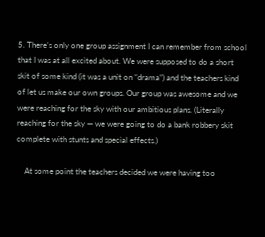5. There’s only one group assignment I can remember from school that I was at all excited about. We were supposed to do a short skit of some kind (it was a unit on “drama”) and the teachers kind of let us make our own groups. Our group was awesome and we were reaching for the sky with our ambitious plans. (Literally reaching for the sky — we were going to do a bank robbery skit complete with stunts and special effects.)

    At some point the teachers decided we were having too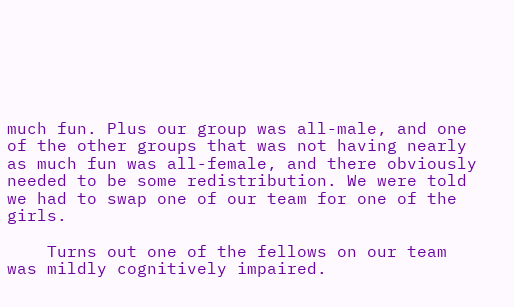much fun. Plus our group was all-male, and one of the other groups that was not having nearly as much fun was all-female, and there obviously needed to be some redistribution. We were told we had to swap one of our team for one of the girls.

    Turns out one of the fellows on our team was mildly cognitively impaired.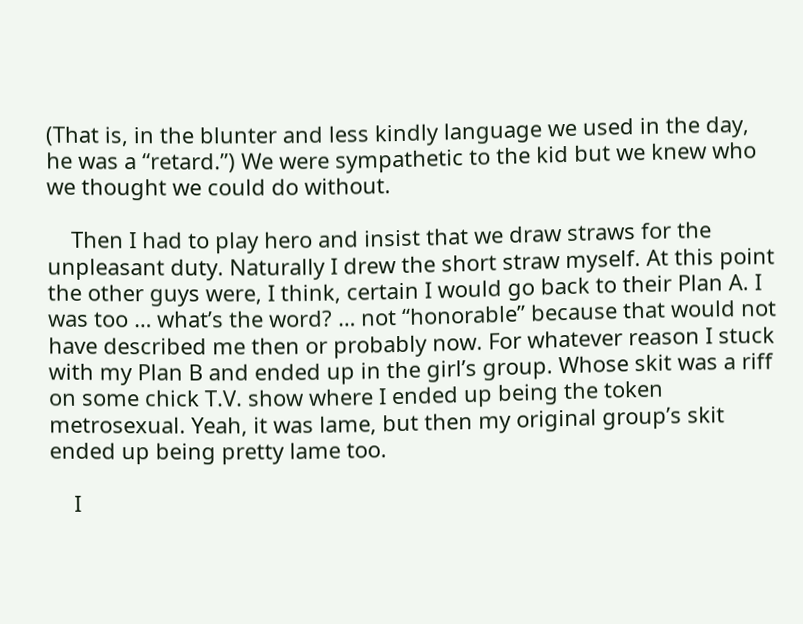(That is, in the blunter and less kindly language we used in the day, he was a “retard.”) We were sympathetic to the kid but we knew who we thought we could do without.

    Then I had to play hero and insist that we draw straws for the unpleasant duty. Naturally I drew the short straw myself. At this point the other guys were, I think, certain I would go back to their Plan A. I was too … what’s the word? … not “honorable” because that would not have described me then or probably now. For whatever reason I stuck with my Plan B and ended up in the girl’s group. Whose skit was a riff on some chick T.V. show where I ended up being the token metrosexual. Yeah, it was lame, but then my original group’s skit ended up being pretty lame too.

    I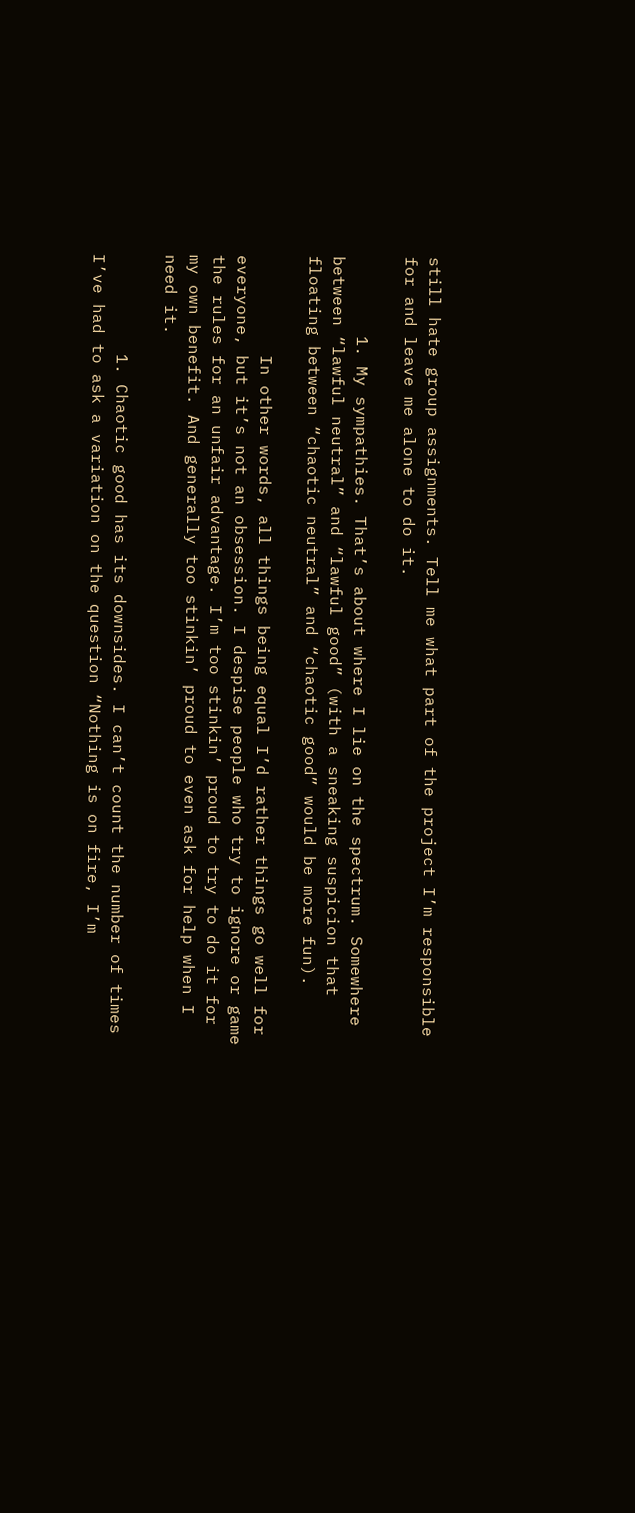still hate group assignments. Tell me what part of the project I’m responsible for and leave me alone to do it.

        1. My sympathies. That’s about where I lie on the spectrum. Somewhere between “lawful neutral” and “lawful good” (with a sneaking suspicion that floating between “chaotic neutral” and “chaotic good” would be more fun).

          In other words, all things being equal I’d rather things go well for everyone, but it’s not an obsession. I despise people who try to ignore or game the rules for an unfair advantage. I’m too stinkin’ proud to try to do it for my own benefit. And generally too stinkin’ proud to even ask for help when I need it.

          1. Chaotic good has its downsides. I can’t count the number of times I’ve had to ask a variation on the question “Nothing is on fire, I’m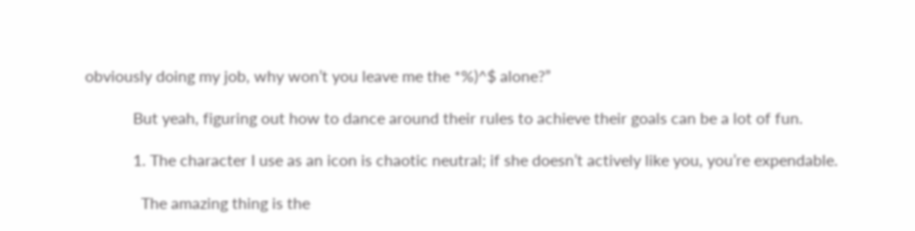obviously doing my job, why won’t you leave me the *%)^$ alone?”

            But yeah, figuring out how to dance around their rules to achieve their goals can be a lot of fun.

            1. The character I use as an icon is chaotic neutral; if she doesn’t actively like you, you’re expendable.

              The amazing thing is the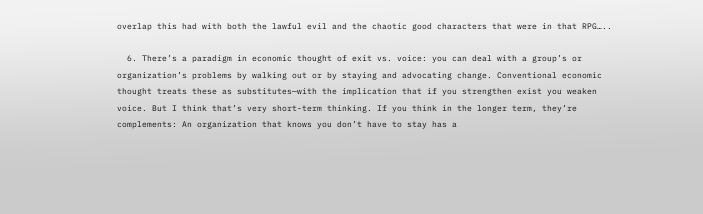overlap this had with both the lawful evil and the chaotic good characters that were in that RPG…..

  6. There’s a paradigm in economic thought of exit vs. voice: you can deal with a group’s or organization’s problems by walking out or by staying and advocating change. Conventional economic thought treats these as substitutes—with the implication that if you strengthen exist you weaken voice. But I think that’s very short-term thinking. If you think in the longer term, they’re complements: An organization that knows you don’t have to stay has a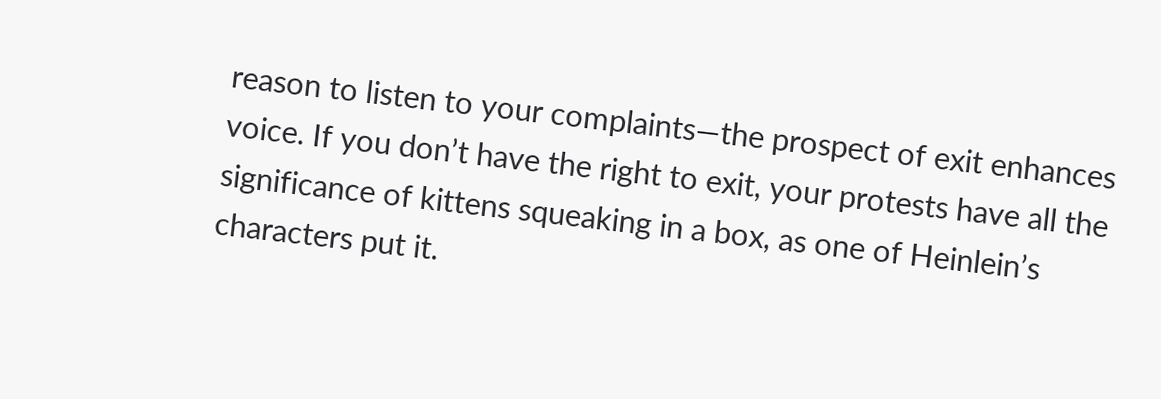reason to listen to your complaints—the prospect of exit enhances voice. If you don’t have the right to exit, your protests have all the significance of kittens squeaking in a box, as one of Heinlein’s characters put it.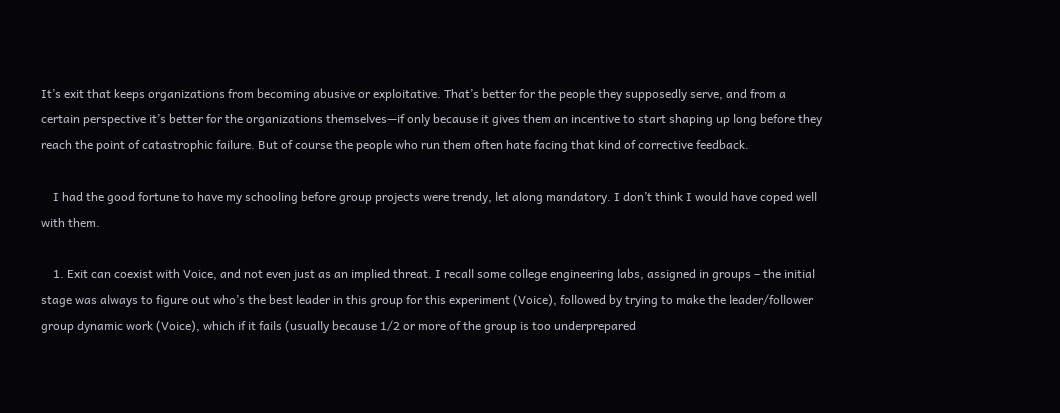It’s exit that keeps organizations from becoming abusive or exploitative. That’s better for the people they supposedly serve, and from a certain perspective it’s better for the organizations themselves—if only because it gives them an incentive to start shaping up long before they reach the point of catastrophic failure. But of course the people who run them often hate facing that kind of corrective feedback.

    I had the good fortune to have my schooling before group projects were trendy, let along mandatory. I don’t think I would have coped well with them.

    1. Exit can coexist with Voice, and not even just as an implied threat. I recall some college engineering labs, assigned in groups – the initial stage was always to figure out who’s the best leader in this group for this experiment (Voice), followed by trying to make the leader/follower group dynamic work (Voice), which if it fails (usually because 1/2 or more of the group is too underprepared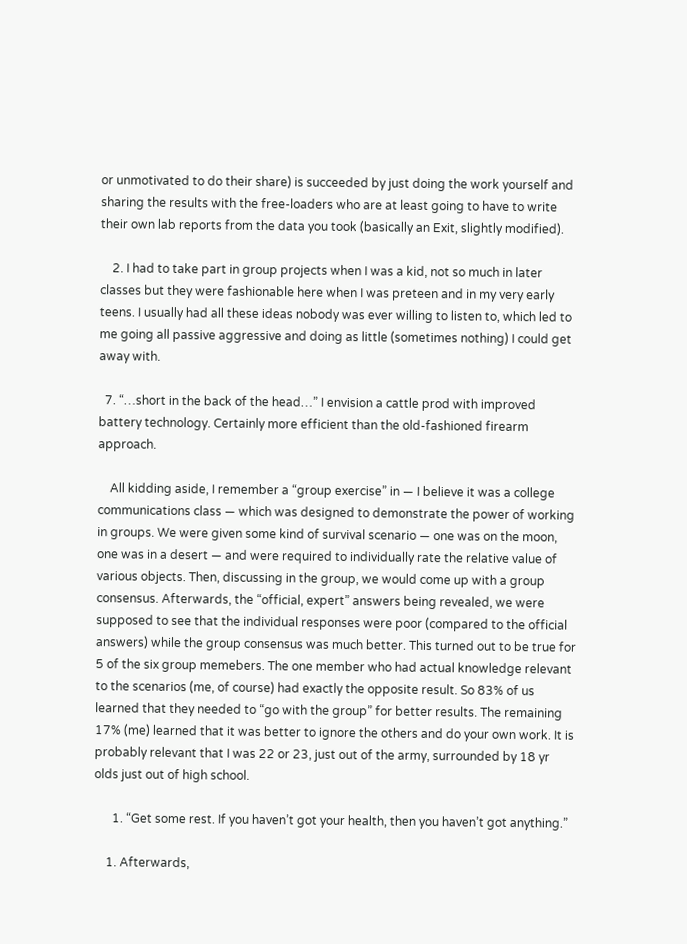or unmotivated to do their share) is succeeded by just doing the work yourself and sharing the results with the free-loaders who are at least going to have to write their own lab reports from the data you took (basically an Exit, slightly modified).

    2. I had to take part in group projects when I was a kid, not so much in later classes but they were fashionable here when I was preteen and in my very early teens. I usually had all these ideas nobody was ever willing to listen to, which led to me going all passive aggressive and doing as little (sometimes nothing) I could get away with.

  7. “…short in the back of the head…” I envision a cattle prod with improved battery technology. Certainly more efficient than the old-fashioned firearm approach.

    All kidding aside, I remember a “group exercise” in — I believe it was a college communications class — which was designed to demonstrate the power of working in groups. We were given some kind of survival scenario — one was on the moon, one was in a desert — and were required to individually rate the relative value of various objects. Then, discussing in the group, we would come up with a group consensus. Afterwards, the “official, expert” answers being revealed, we were supposed to see that the individual responses were poor (compared to the official answers) while the group consensus was much better. This turned out to be true for 5 of the six group memebers. The one member who had actual knowledge relevant to the scenarios (me, of course) had exactly the opposite result. So 83% of us learned that they needed to “go with the group” for better results. The remaining 17% (me) learned that it was better to ignore the others and do your own work. It is probably relevant that I was 22 or 23, just out of the army, surrounded by 18 yr olds just out of high school.

      1. “Get some rest. If you haven’t got your health, then you haven’t got anything.”

    1. Afterwards,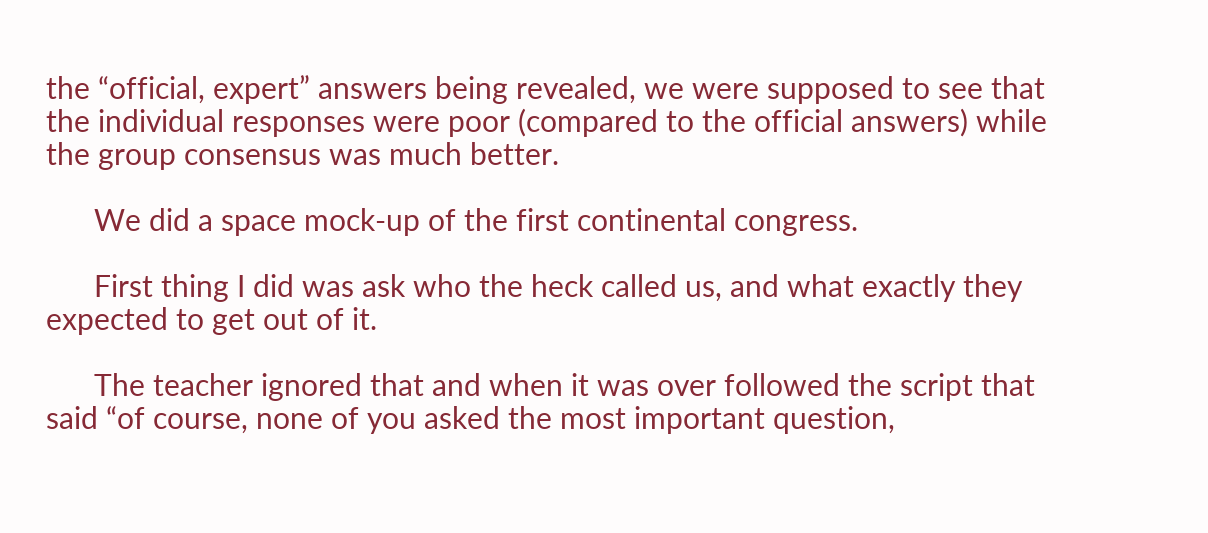the “official, expert” answers being revealed, we were supposed to see that the individual responses were poor (compared to the official answers) while the group consensus was much better.

      We did a space mock-up of the first continental congress.

      First thing I did was ask who the heck called us, and what exactly they expected to get out of it.

      The teacher ignored that and when it was over followed the script that said “of course, none of you asked the most important question,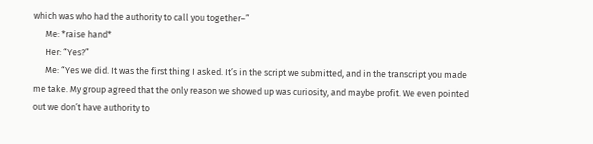which was who had the authority to call you together–”
      Me: *raise hand*
      Her: “Yes?”
      Me: “Yes we did. It was the first thing I asked. It’s in the script we submitted, and in the transcript you made me take. My group agreed that the only reason we showed up was curiosity, and maybe profit. We even pointed out we don’t have authority to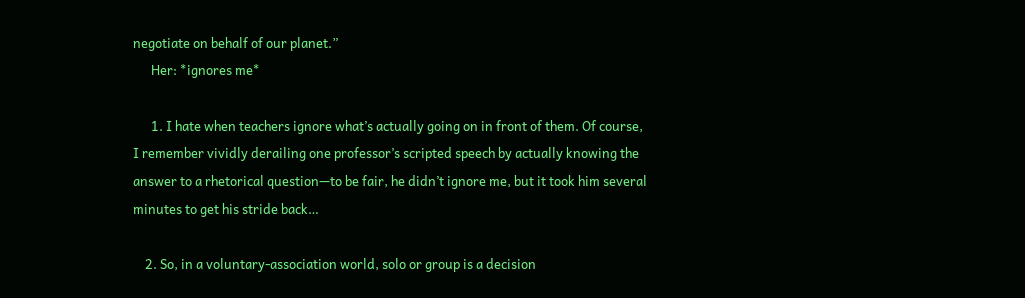negotiate on behalf of our planet.”
      Her: *ignores me*

      1. I hate when teachers ignore what’s actually going on in front of them. Of course, I remember vividly derailing one professor’s scripted speech by actually knowing the answer to a rhetorical question—to be fair, he didn’t ignore me, but it took him several minutes to get his stride back…

    2. So, in a voluntary-association world, solo or group is a decision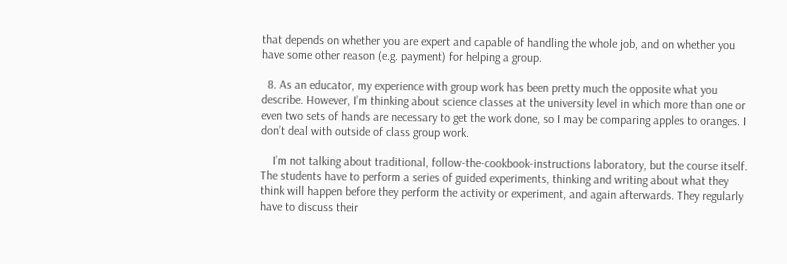that depends on whether you are expert and capable of handling the whole job, and on whether you have some other reason (e.g. payment) for helping a group.

  8. As an educator, my experience with group work has been pretty much the opposite what you describe. However, I’m thinking about science classes at the university level in which more than one or even two sets of hands are necessary to get the work done, so I may be comparing apples to oranges. I don’t deal with outside of class group work.

    I’m not talking about traditional, follow-the-cookbook-instructions laboratory, but the course itself. The students have to perform a series of guided experiments, thinking and writing about what they think will happen before they perform the activity or experiment, and again afterwards. They regularly have to discuss their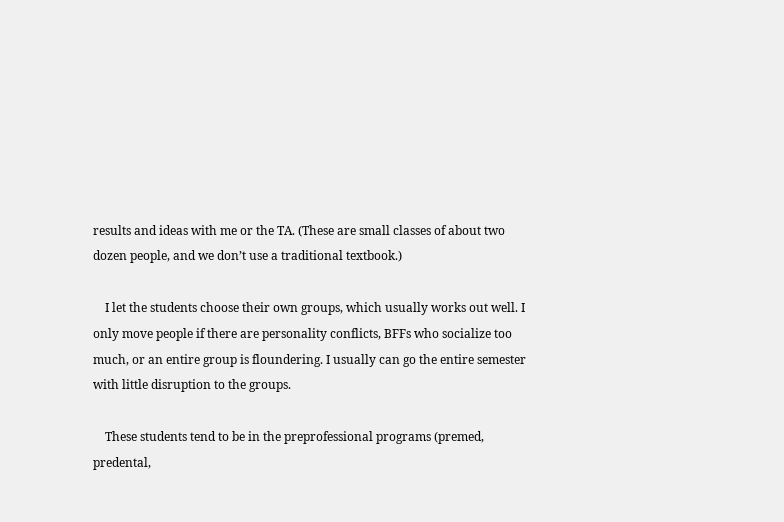results and ideas with me or the TA. (These are small classes of about two dozen people, and we don’t use a traditional textbook.)

    I let the students choose their own groups, which usually works out well. I only move people if there are personality conflicts, BFFs who socialize too much, or an entire group is floundering. I usually can go the entire semester with little disruption to the groups.

    These students tend to be in the preprofessional programs (premed, predental,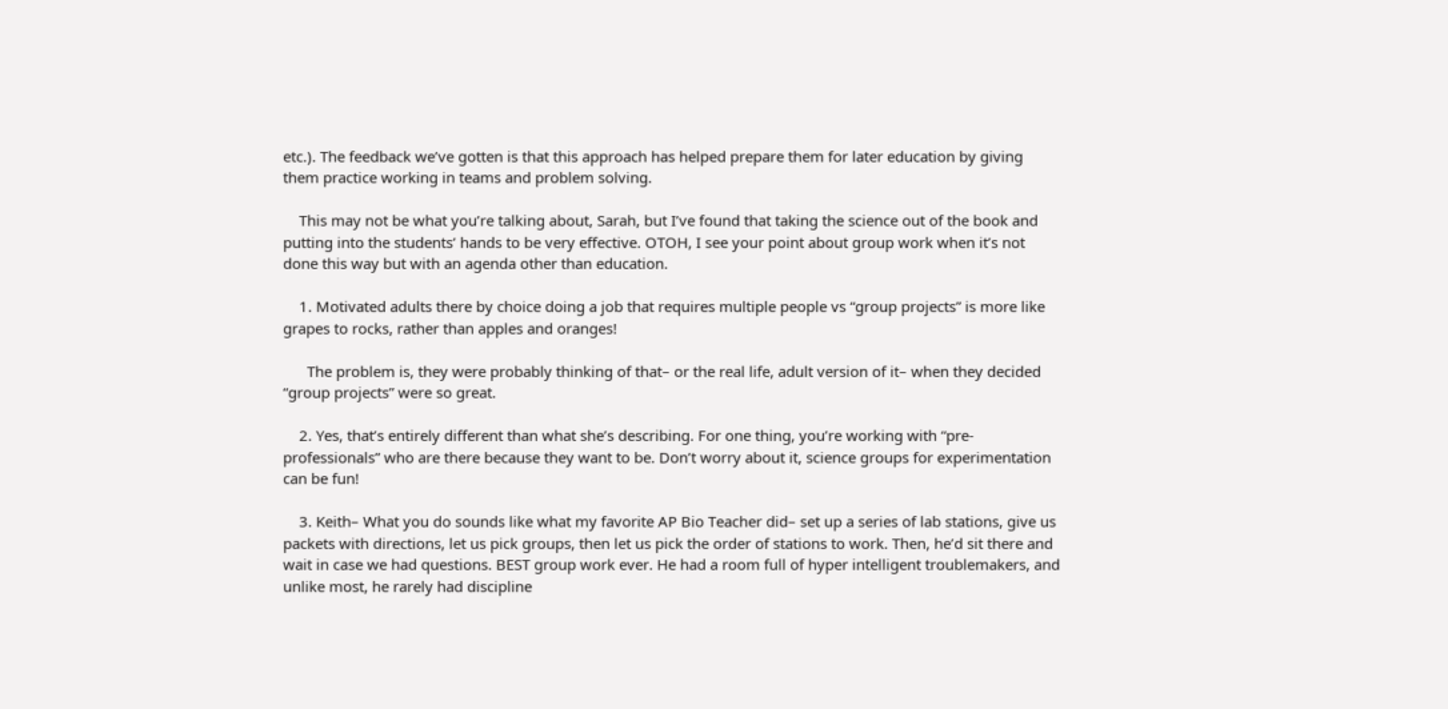etc.). The feedback we’ve gotten is that this approach has helped prepare them for later education by giving them practice working in teams and problem solving.

    This may not be what you’re talking about, Sarah, but I’ve found that taking the science out of the book and putting into the students’ hands to be very effective. OTOH, I see your point about group work when it’s not done this way but with an agenda other than education.

    1. Motivated adults there by choice doing a job that requires multiple people vs “group projects” is more like grapes to rocks, rather than apples and oranges!

      The problem is, they were probably thinking of that– or the real life, adult version of it– when they decided “group projects” were so great.

    2. Yes, that’s entirely different than what she’s describing. For one thing, you’re working with “pre-professionals” who are there because they want to be. Don’t worry about it, science groups for experimentation can be fun!

    3. Keith– What you do sounds like what my favorite AP Bio Teacher did– set up a series of lab stations, give us packets with directions, let us pick groups, then let us pick the order of stations to work. Then, he’d sit there and wait in case we had questions. BEST group work ever. He had a room full of hyper intelligent troublemakers, and unlike most, he rarely had discipline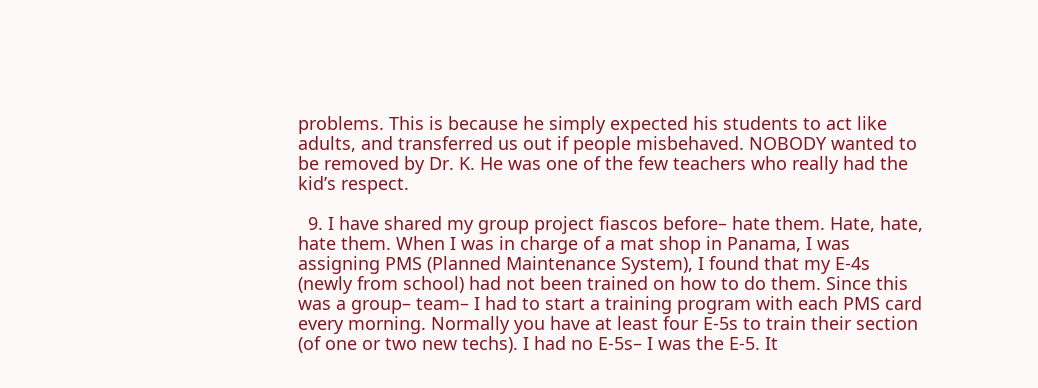problems. This is because he simply expected his students to act like adults, and transferred us out if people misbehaved. NOBODY wanted to be removed by Dr. K. He was one of the few teachers who really had the kid’s respect.

  9. I have shared my group project fiascos before– hate them. Hate, hate, hate them. When I was in charge of a mat shop in Panama, I was assigning PMS (Planned Maintenance System), I found that my E-4s (newly from school) had not been trained on how to do them. Since this was a group– team– I had to start a training program with each PMS card every morning. Normally you have at least four E-5s to train their section (of one or two new techs). I had no E-5s– I was the E-5. It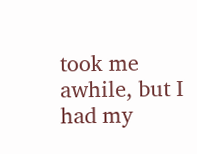took me awhile, but I had my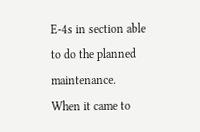E-4s in section able to do the planned maintenance. When it came to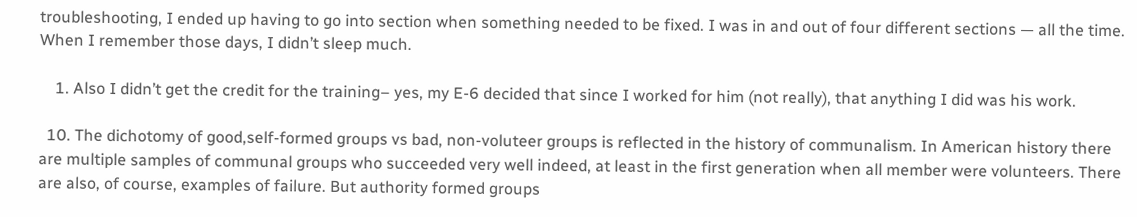troubleshooting, I ended up having to go into section when something needed to be fixed. I was in and out of four different sections — all the time. When I remember those days, I didn’t sleep much.

    1. Also I didn’t get the credit for the training– yes, my E-6 decided that since I worked for him (not really), that anything I did was his work.

  10. The dichotomy of good,self-formed groups vs bad, non-voluteer groups is reflected in the history of communalism. In American history there are multiple samples of communal groups who succeeded very well indeed, at least in the first generation when all member were volunteers. There are also, of course, examples of failure. But authority formed groups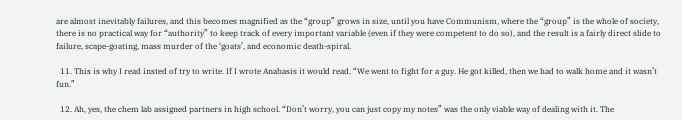are almost inevitably failures, and this becomes magnified as the “group” grows in size, until you have Communism, where the “group” is the whole of society, there is no practical way for “authority” to keep track of every important variable (even if they were competent to do so), and the result is a fairly direct slide to failure, scape-goating, mass murder of the ‘goats’, and economic death-spiral.

  11. This is why I read insted of try to write. If I wrote Anabasis it would read. “We went to fight for a guy. He got killed, then we had to walk home and it wasn’t fun.”

  12. Ah, yes, the chem lab assigned partners in high school. “Don’t worry, you can just copy my notes” was the only viable way of dealing with it. The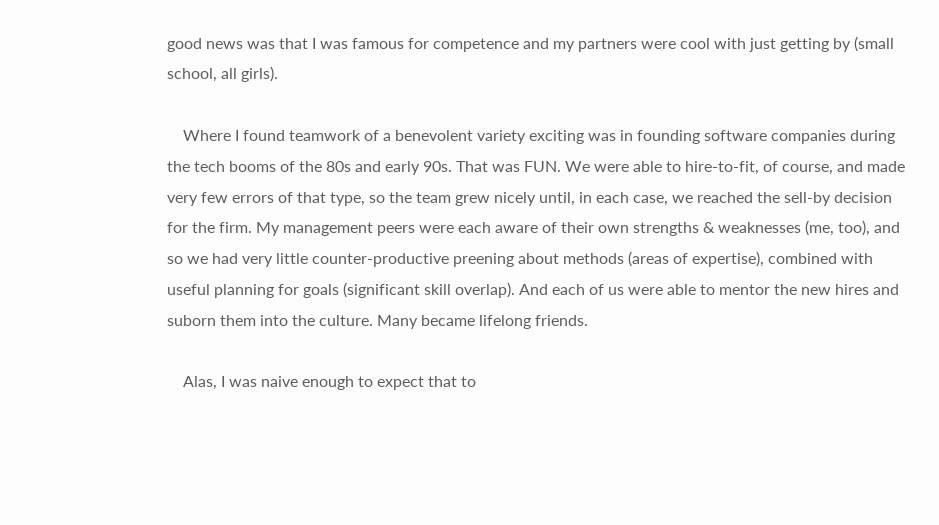good news was that I was famous for competence and my partners were cool with just getting by (small school, all girls).

    Where I found teamwork of a benevolent variety exciting was in founding software companies during the tech booms of the 80s and early 90s. That was FUN. We were able to hire-to-fit, of course, and made very few errors of that type, so the team grew nicely until, in each case, we reached the sell-by decision for the firm. My management peers were each aware of their own strengths & weaknesses (me, too), and so we had very little counter-productive preening about methods (areas of expertise), combined with useful planning for goals (significant skill overlap). And each of us were able to mentor the new hires and suborn them into the culture. Many became lifelong friends.

    Alas, I was naive enough to expect that to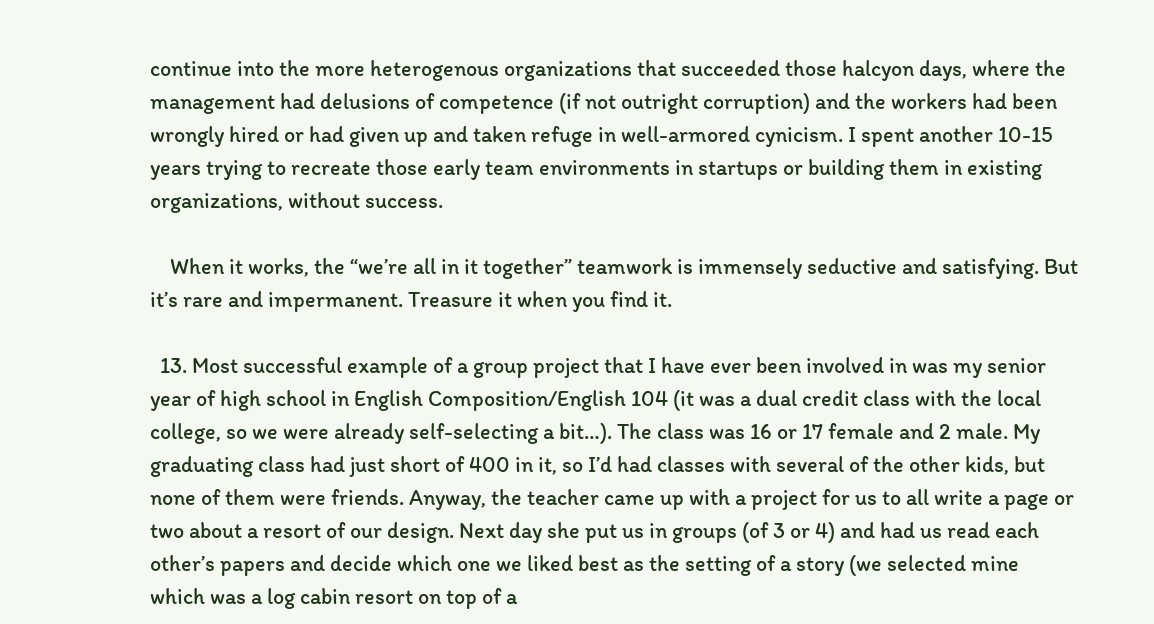continue into the more heterogenous organizations that succeeded those halcyon days, where the management had delusions of competence (if not outright corruption) and the workers had been wrongly hired or had given up and taken refuge in well-armored cynicism. I spent another 10-15 years trying to recreate those early team environments in startups or building them in existing organizations, without success.

    When it works, the “we’re all in it together” teamwork is immensely seductive and satisfying. But it’s rare and impermanent. Treasure it when you find it.

  13. Most successful example of a group project that I have ever been involved in was my senior year of high school in English Composition/English 104 (it was a dual credit class with the local college, so we were already self-selecting a bit…). The class was 16 or 17 female and 2 male. My graduating class had just short of 400 in it, so I’d had classes with several of the other kids, but none of them were friends. Anyway, the teacher came up with a project for us to all write a page or two about a resort of our design. Next day she put us in groups (of 3 or 4) and had us read each other’s papers and decide which one we liked best as the setting of a story (we selected mine which was a log cabin resort on top of a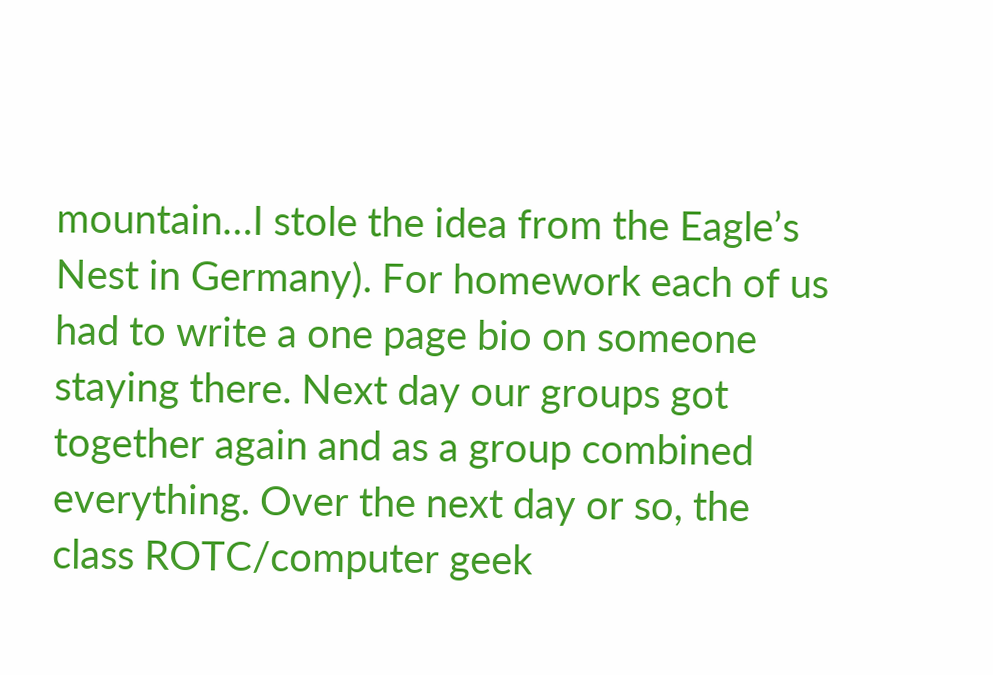mountain…I stole the idea from the Eagle’s Nest in Germany). For homework each of us had to write a one page bio on someone staying there. Next day our groups got together again and as a group combined everything. Over the next day or so, the class ROTC/computer geek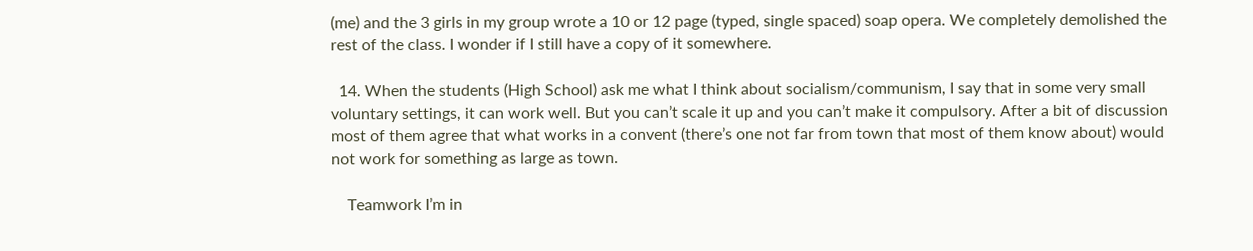(me) and the 3 girls in my group wrote a 10 or 12 page (typed, single spaced) soap opera. We completely demolished the rest of the class. I wonder if I still have a copy of it somewhere.

  14. When the students (High School) ask me what I think about socialism/communism, I say that in some very small voluntary settings, it can work well. But you can’t scale it up and you can’t make it compulsory. After a bit of discussion most of them agree that what works in a convent (there’s one not far from town that most of them know about) would not work for something as large as town.

    Teamwork I’m in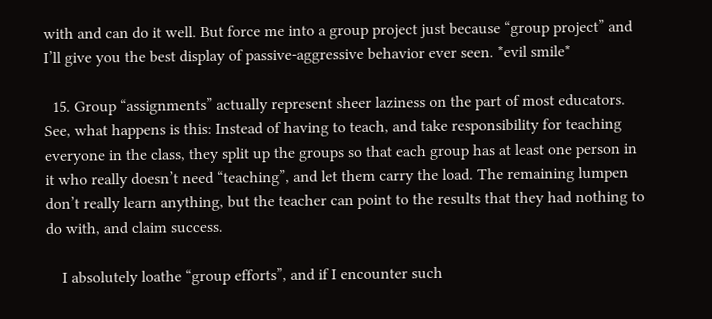with and can do it well. But force me into a group project just because “group project” and I’ll give you the best display of passive-aggressive behavior ever seen. *evil smile*

  15. Group “assignments” actually represent sheer laziness on the part of most educators. See, what happens is this: Instead of having to teach, and take responsibility for teaching everyone in the class, they split up the groups so that each group has at least one person in it who really doesn’t need “teaching”, and let them carry the load. The remaining lumpen don’t really learn anything, but the teacher can point to the results that they had nothing to do with, and claim success.

    I absolutely loathe “group efforts”, and if I encounter such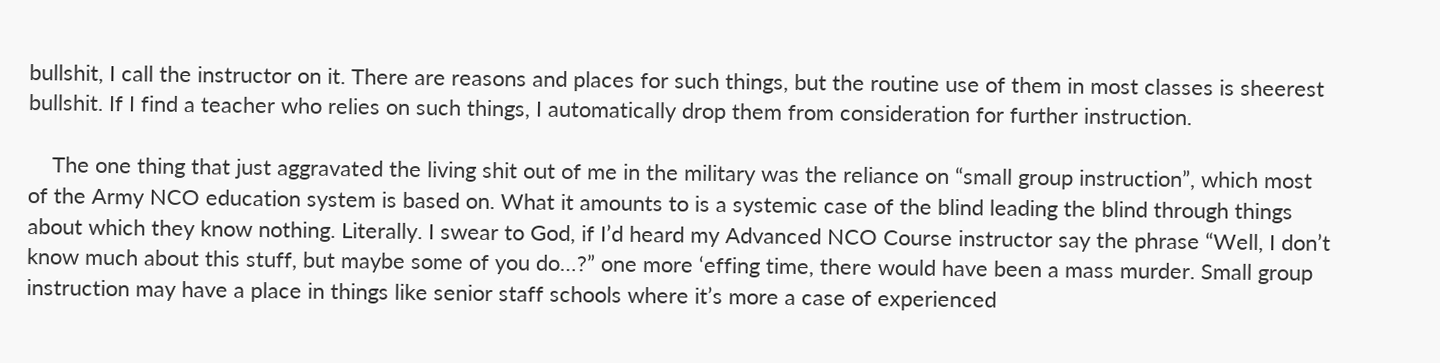bullshit, I call the instructor on it. There are reasons and places for such things, but the routine use of them in most classes is sheerest bullshit. If I find a teacher who relies on such things, I automatically drop them from consideration for further instruction.

    The one thing that just aggravated the living shit out of me in the military was the reliance on “small group instruction”, which most of the Army NCO education system is based on. What it amounts to is a systemic case of the blind leading the blind through things about which they know nothing. Literally. I swear to God, if I’d heard my Advanced NCO Course instructor say the phrase “Well, I don’t know much about this stuff, but maybe some of you do…?” one more ‘effing time, there would have been a mass murder. Small group instruction may have a place in things like senior staff schools where it’s more a case of experienced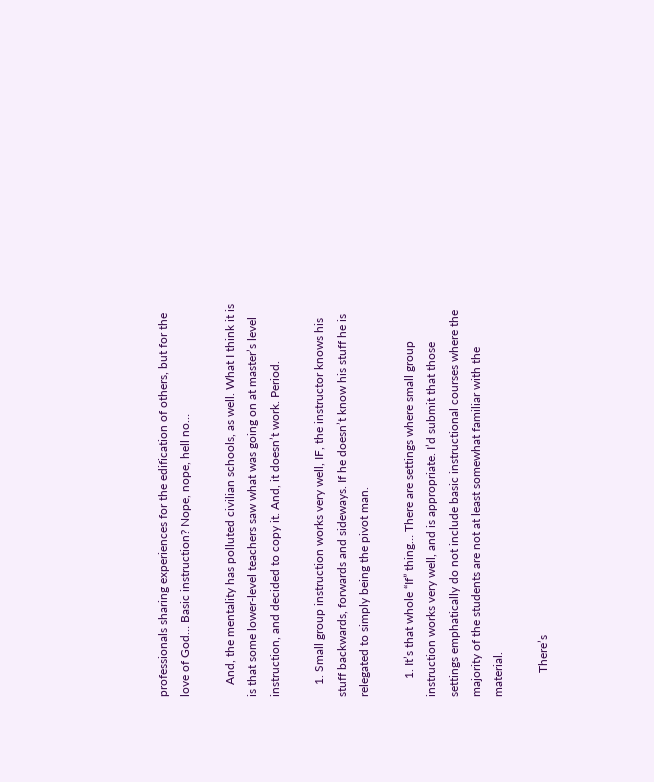professionals sharing experiences for the edification of others, but for the love of God… Basic instruction? Nope, nope, hell no…

    And, the mentality has polluted civilian schools, as well. What I think it is is that some lower-level teachers saw what was going on at master’s level instruction, and decided to copy it. And, it doesn’t work. Period.

    1. Small group instruction works very well, IF, the instructor knows his stuff backwards, forwards and sideways. If he doesn’t know his stuff he is relegated to simply being the pivot man.

      1. It’s that whole “If” thing… There are settings where small group instruction works very well, and is appropriate. I’d submit that those settings emphatically do not include basic instructional courses where the majority of the students are not at least somewhat familiar with the material.

        There’s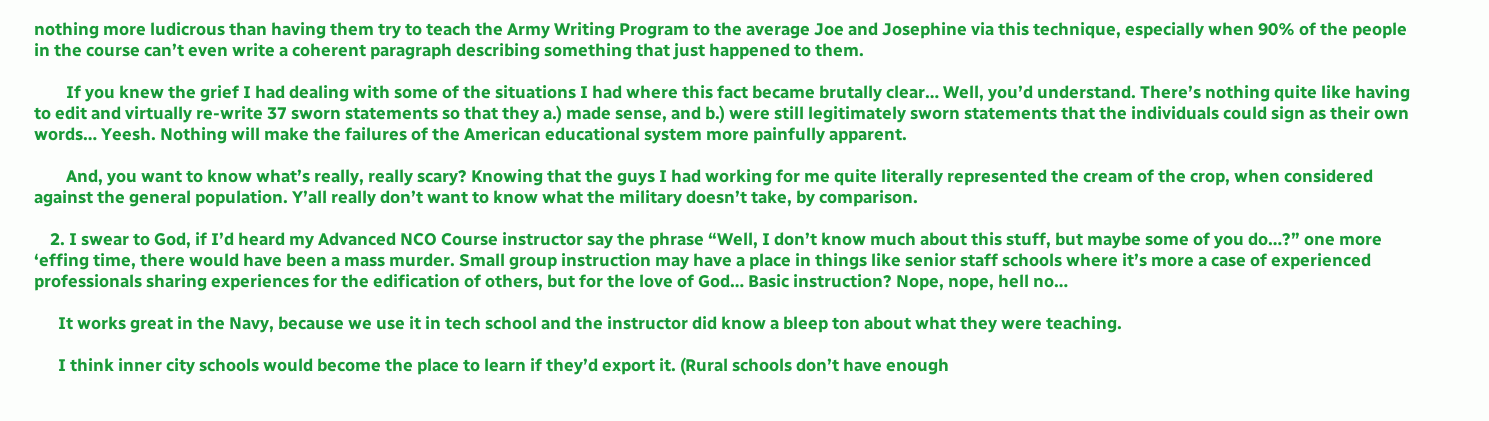nothing more ludicrous than having them try to teach the Army Writing Program to the average Joe and Josephine via this technique, especially when 90% of the people in the course can’t even write a coherent paragraph describing something that just happened to them.

        If you knew the grief I had dealing with some of the situations I had where this fact became brutally clear… Well, you’d understand. There’s nothing quite like having to edit and virtually re-write 37 sworn statements so that they a.) made sense, and b.) were still legitimately sworn statements that the individuals could sign as their own words… Yeesh. Nothing will make the failures of the American educational system more painfully apparent.

        And, you want to know what’s really, really scary? Knowing that the guys I had working for me quite literally represented the cream of the crop, when considered against the general population. Y’all really don’t want to know what the military doesn’t take, by comparison.

    2. I swear to God, if I’d heard my Advanced NCO Course instructor say the phrase “Well, I don’t know much about this stuff, but maybe some of you do…?” one more ‘effing time, there would have been a mass murder. Small group instruction may have a place in things like senior staff schools where it’s more a case of experienced professionals sharing experiences for the edification of others, but for the love of God… Basic instruction? Nope, nope, hell no…

      It works great in the Navy, because we use it in tech school and the instructor did know a bleep ton about what they were teaching.

      I think inner city schools would become the place to learn if they’d export it. (Rural schools don’t have enough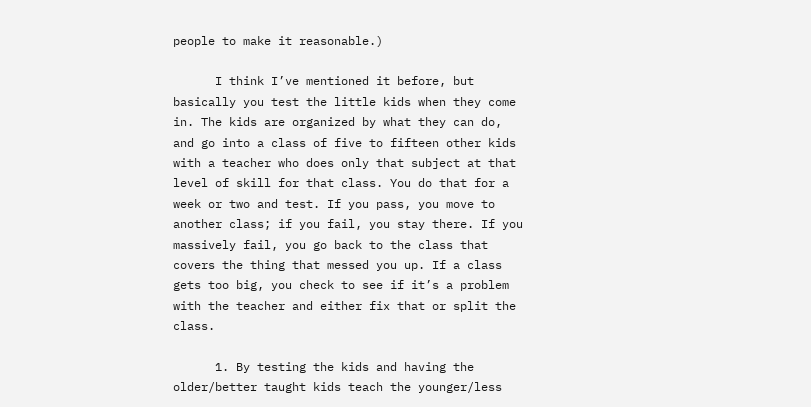people to make it reasonable.)

      I think I’ve mentioned it before, but basically you test the little kids when they come in. The kids are organized by what they can do, and go into a class of five to fifteen other kids with a teacher who does only that subject at that level of skill for that class. You do that for a week or two and test. If you pass, you move to another class; if you fail, you stay there. If you massively fail, you go back to the class that covers the thing that messed you up. If a class gets too big, you check to see if it’s a problem with the teacher and either fix that or split the class.

      1. By testing the kids and having the older/better taught kids teach the younger/less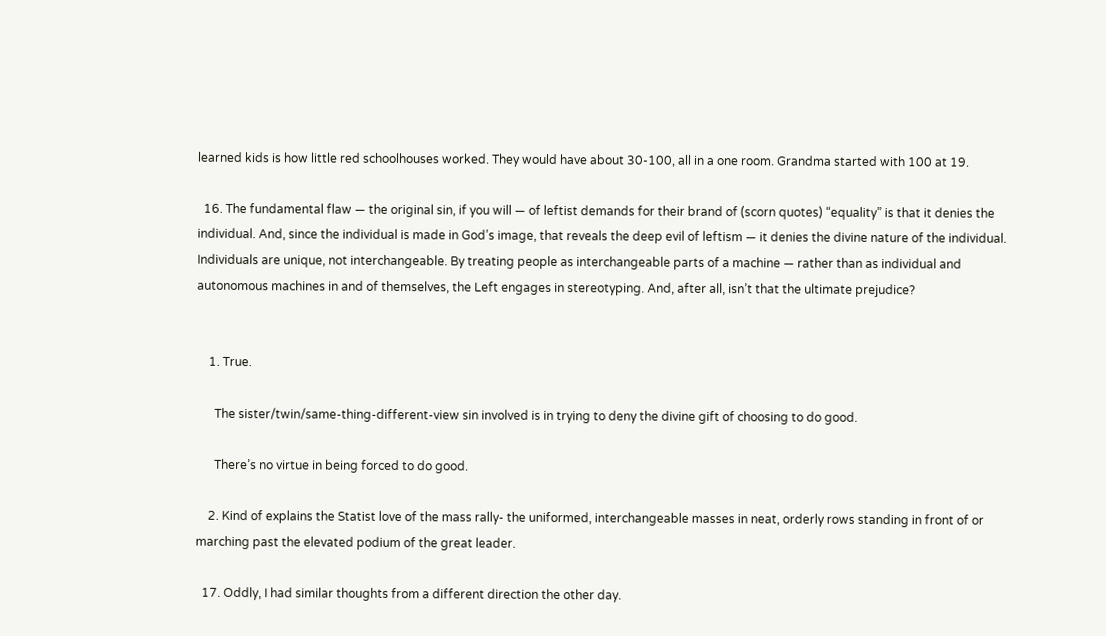learned kids is how little red schoolhouses worked. They would have about 30-100, all in a one room. Grandma started with 100 at 19.

  16. The fundamental flaw — the original sin, if you will — of leftist demands for their brand of (scorn quotes) “equality” is that it denies the individual. And, since the individual is made in God’s image, that reveals the deep evil of leftism — it denies the divine nature of the individual. Individuals are unique, not interchangeable. By treating people as interchangeable parts of a machine — rather than as individual and autonomous machines in and of themselves, the Left engages in stereotyping. And, after all, isn’t that the ultimate prejudice?


    1. True.

      The sister/twin/same-thing-different-view sin involved is in trying to deny the divine gift of choosing to do good.

      There’s no virtue in being forced to do good.

    2. Kind of explains the Statist love of the mass rally- the uniformed, interchangeable masses in neat, orderly rows standing in front of or marching past the elevated podium of the great leader.

  17. Oddly, I had similar thoughts from a different direction the other day.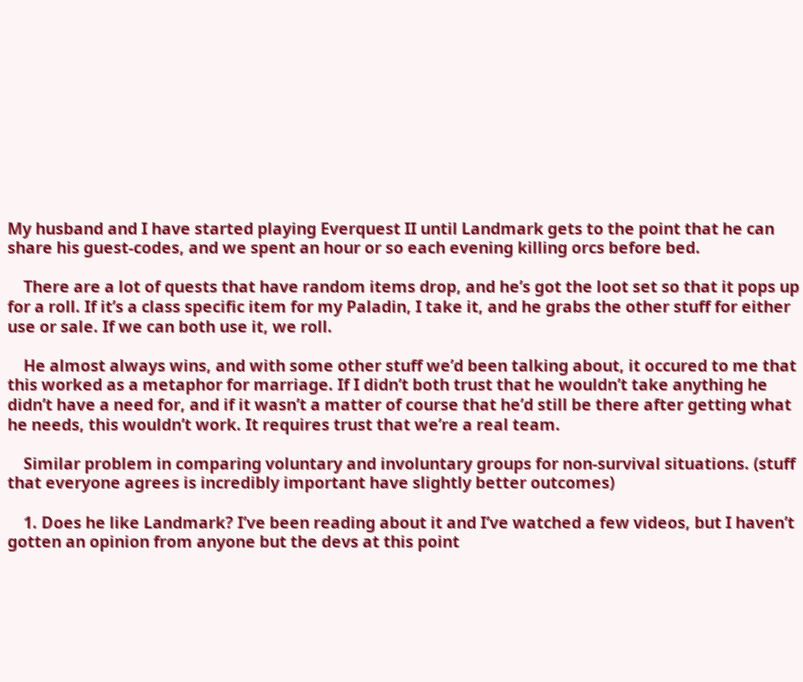My husband and I have started playing Everquest II until Landmark gets to the point that he can share his guest-codes, and we spent an hour or so each evening killing orcs before bed.

    There are a lot of quests that have random items drop, and he’s got the loot set so that it pops up for a roll. If it’s a class specific item for my Paladin, I take it, and he grabs the other stuff for either use or sale. If we can both use it, we roll.

    He almost always wins, and with some other stuff we’d been talking about, it occured to me that this worked as a metaphor for marriage. If I didn’t both trust that he wouldn’t take anything he didn’t have a need for, and if it wasn’t a matter of course that he’d still be there after getting what he needs, this wouldn’t work. It requires trust that we’re a real team.

    Similar problem in comparing voluntary and involuntary groups for non-survival situations. (stuff that everyone agrees is incredibly important have slightly better outcomes)

    1. Does he like Landmark? I’ve been reading about it and I’ve watched a few videos, but I haven’t gotten an opinion from anyone but the devs at this point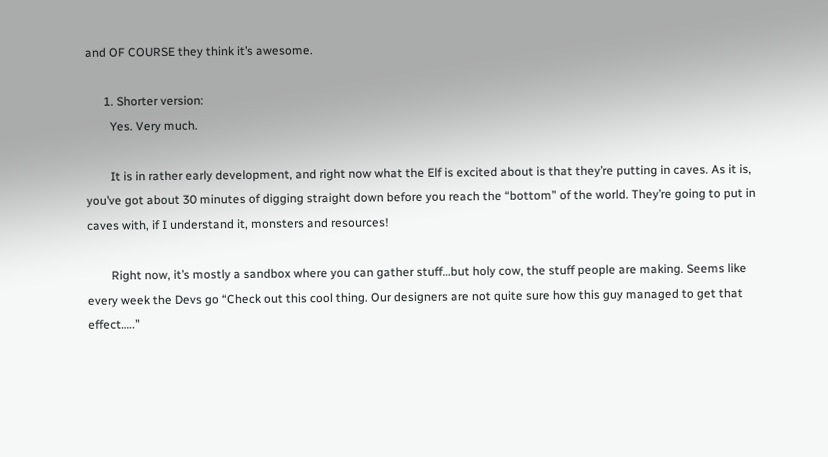and OF COURSE they think it’s awesome.

      1. Shorter version:
        Yes. Very much.

        It is in rather early development, and right now what the Elf is excited about is that they’re putting in caves. As it is, you’ve got about 30 minutes of digging straight down before you reach the “bottom” of the world. They’re going to put in caves with, if I understand it, monsters and resources!

        Right now, it’s mostly a sandbox where you can gather stuff…but holy cow, the stuff people are making. Seems like every week the Devs go “Check out this cool thing. Our designers are not quite sure how this guy managed to get that effect…..”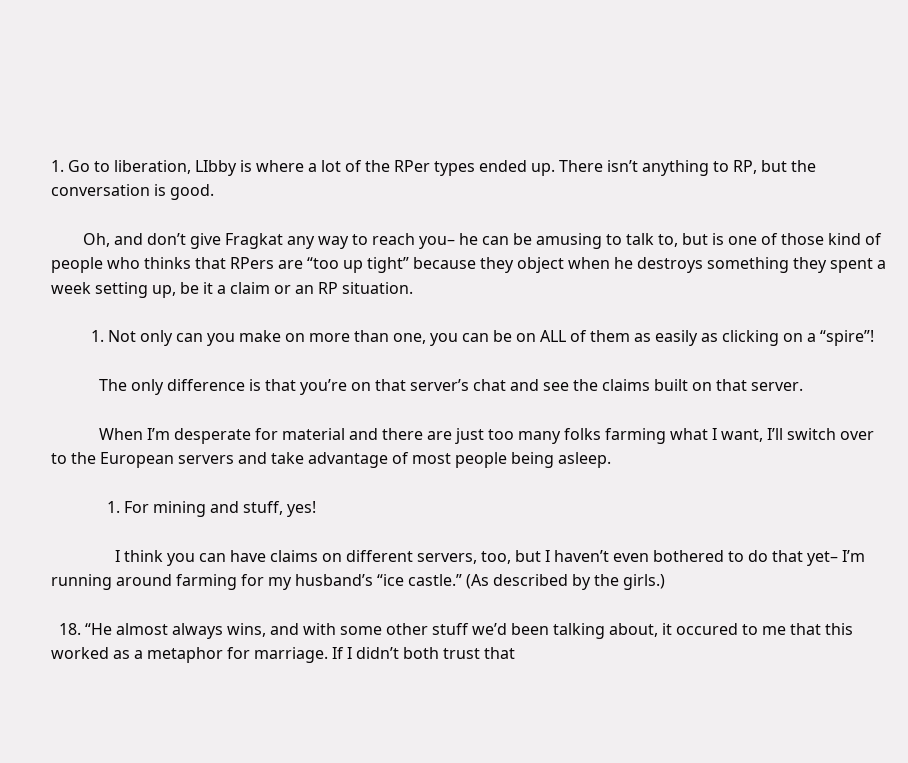1. Go to liberation, LIbby is where a lot of the RPer types ended up. There isn’t anything to RP, but the conversation is good.

        Oh, and don’t give Fragkat any way to reach you– he can be amusing to talk to, but is one of those kind of people who thinks that RPers are “too up tight” because they object when he destroys something they spent a week setting up, be it a claim or an RP situation.

          1. Not only can you make on more than one, you can be on ALL of them as easily as clicking on a “spire”!

            The only difference is that you’re on that server’s chat and see the claims built on that server.

            When I’m desperate for material and there are just too many folks farming what I want, I’ll switch over to the European servers and take advantage of most people being asleep.

              1. For mining and stuff, yes!

                I think you can have claims on different servers, too, but I haven’t even bothered to do that yet– I’m running around farming for my husband’s “ice castle.” (As described by the girls.)

  18. “He almost always wins, and with some other stuff we’d been talking about, it occured to me that this worked as a metaphor for marriage. If I didn’t both trust that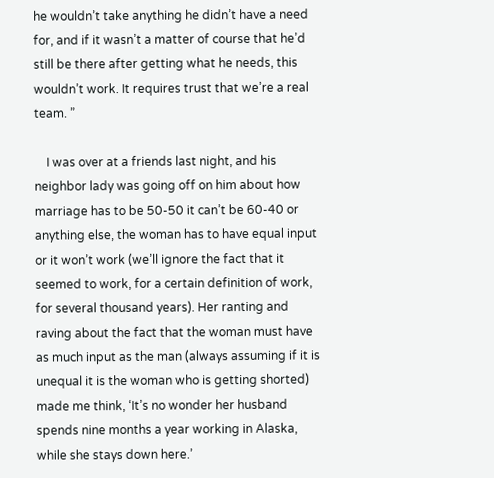he wouldn’t take anything he didn’t have a need for, and if it wasn’t a matter of course that he’d still be there after getting what he needs, this wouldn’t work. It requires trust that we’re a real team. ”

    I was over at a friends last night, and his neighbor lady was going off on him about how marriage has to be 50-50 it can’t be 60-40 or anything else, the woman has to have equal input or it won’t work (we’ll ignore the fact that it seemed to work, for a certain definition of work, for several thousand years). Her ranting and raving about the fact that the woman must have as much input as the man (always assuming if it is unequal it is the woman who is getting shorted) made me think, ‘It’s no wonder her husband spends nine months a year working in Alaska, while she stays down here.’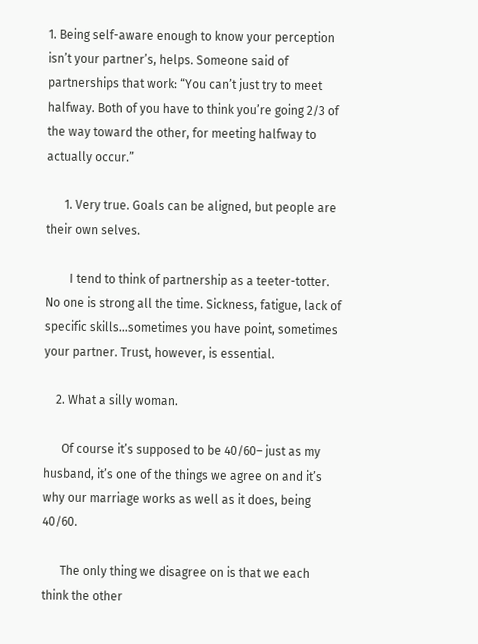1. Being self-aware enough to know your perception isn’t your partner’s, helps. Someone said of partnerships that work: “You can’t just try to meet halfway. Both of you have to think you’re going 2/3 of the way toward the other, for meeting halfway to actually occur.”

      1. Very true. Goals can be aligned, but people are their own selves.

        I tend to think of partnership as a teeter-totter. No one is strong all the time. Sickness, fatigue, lack of specific skills…sometimes you have point, sometimes your partner. Trust, however, is essential.

    2. What a silly woman.

      Of course it’s supposed to be 40/60– just as my husband, it’s one of the things we agree on and it’s why our marriage works as well as it does, being 40/60.

      The only thing we disagree on is that we each think the other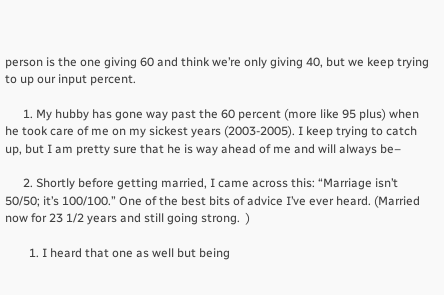person is the one giving 60 and think we’re only giving 40, but we keep trying to up our input percent.

      1. My hubby has gone way past the 60 percent (more like 95 plus) when he took care of me on my sickest years (2003-2005). I keep trying to catch up, but I am pretty sure that he is way ahead of me and will always be–

      2. Shortly before getting married, I came across this: “Marriage isn’t 50/50; it’s 100/100.” One of the best bits of advice I’ve ever heard. (Married now for 23 1/2 years and still going strong.  )

        1. I heard that one as well but being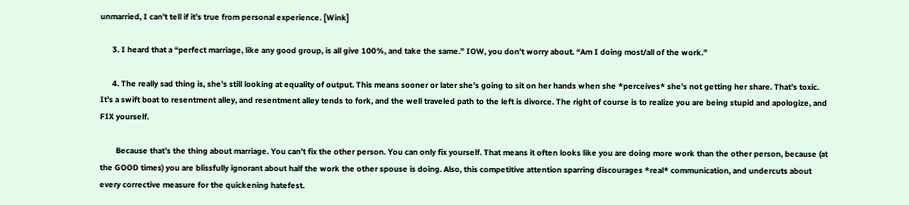unmarried, I can’t tell if it’s true from personal experience. [Wink]

      3. I heard that a “perfect marriage, like any good group, is all give 100%, and take the same.” IOW, you don’t worry about. “Am I doing most/all of the work.”

      4. The really sad thing is, she’s still looking at equality of output. This means sooner or later she’s going to sit on her hands when she *perceives* she’s not getting her share. That’s toxic. It’s a swift boat to resentment alley, and resentment alley tends to fork, and the well traveled path to the left is divorce. The right of course is to realize you are being stupid and apologize, and FIX yourself.

        Because that’s the thing about marriage. You can’t fix the other person. You can only fix yourself. That means it often looks like you are doing more work than the other person, because (at the GOOD times) you are blissfully ignorant about half the work the other spouse is doing. Also, this competitive attention sparring discourages *real* communication, and undercuts about every corrective measure for the quickening hatefest.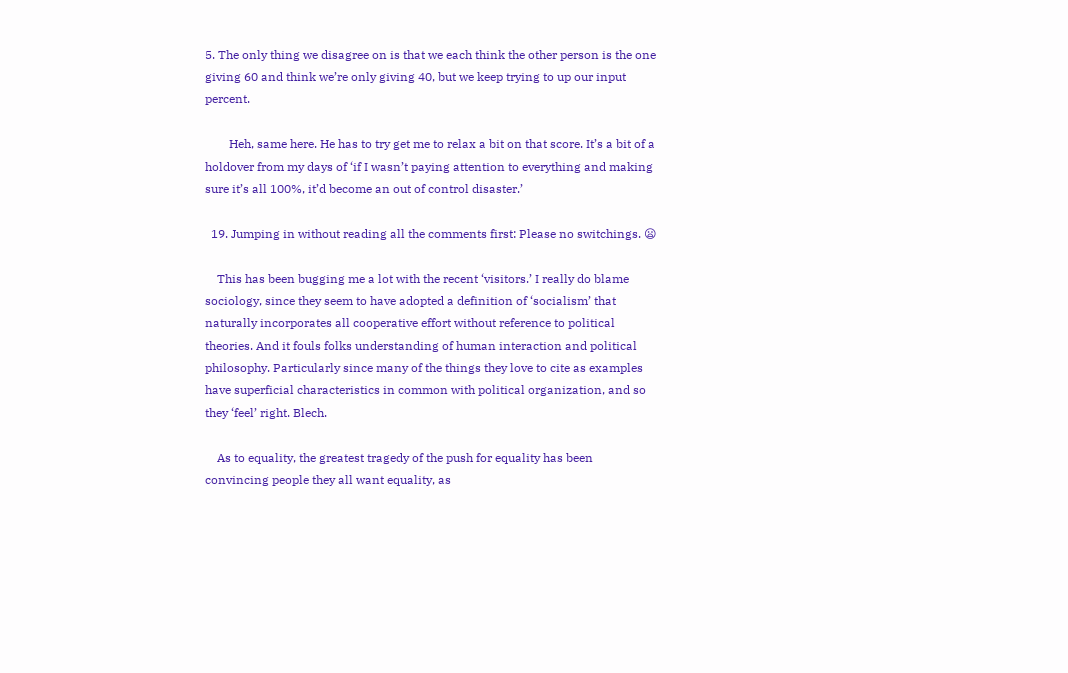5. The only thing we disagree on is that we each think the other person is the one giving 60 and think we’re only giving 40, but we keep trying to up our input percent.

        Heh, same here. He has to try get me to relax a bit on that score. It’s a bit of a holdover from my days of ‘if I wasn’t paying attention to everything and making sure it’s all 100%, it’d become an out of control disaster.’

  19. Jumping in without reading all the comments first: Please no switchings. 😦

    This has been bugging me a lot with the recent ‘visitors.’ I really do blame sociology, since they seem to have adopted a definition of ‘socialism’ that naturally incorporates all cooperative effort without reference to political theories. And it fouls folks understanding of human interaction and political philosophy. Particularly since many of the things they love to cite as examples have superficial characteristics in common with political organization, and so they ‘feel’ right. Blech.

    As to equality, the greatest tragedy of the push for equality has been convincing people they all want equality, as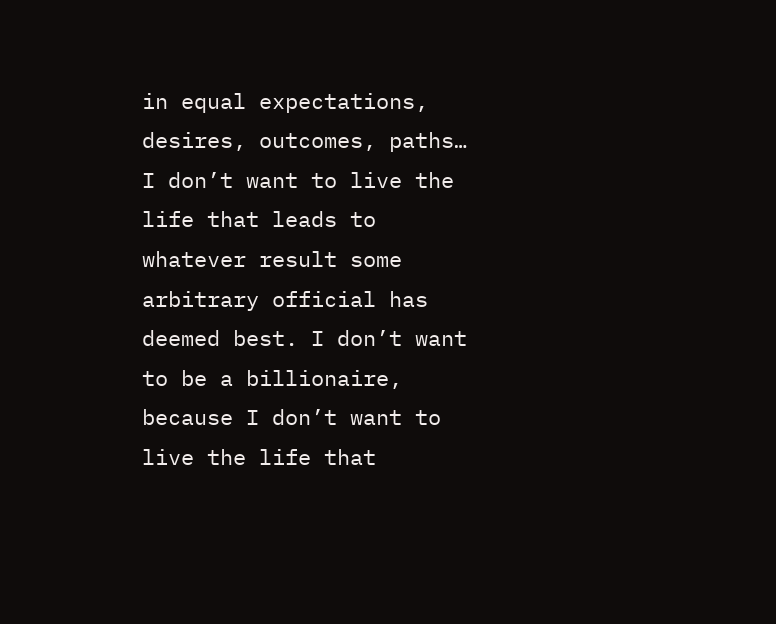in equal expectations, desires, outcomes, paths… I don’t want to live the life that leads to whatever result some arbitrary official has deemed best. I don’t want to be a billionaire, because I don’t want to live the life that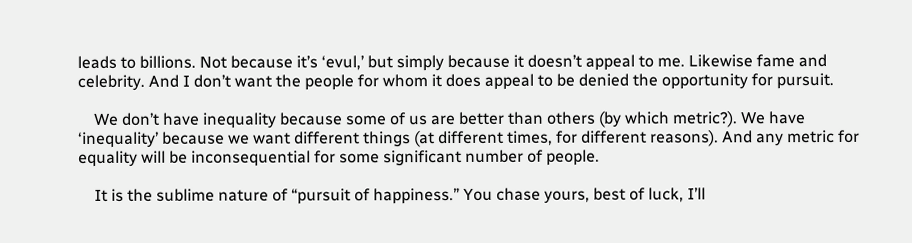leads to billions. Not because it’s ‘evul,’ but simply because it doesn’t appeal to me. Likewise fame and celebrity. And I don’t want the people for whom it does appeal to be denied the opportunity for pursuit.

    We don’t have inequality because some of us are better than others (by which metric?). We have ‘inequality’ because we want different things (at different times, for different reasons). And any metric for equality will be inconsequential for some significant number of people.

    It is the sublime nature of “pursuit of happiness.” You chase yours, best of luck, I’ll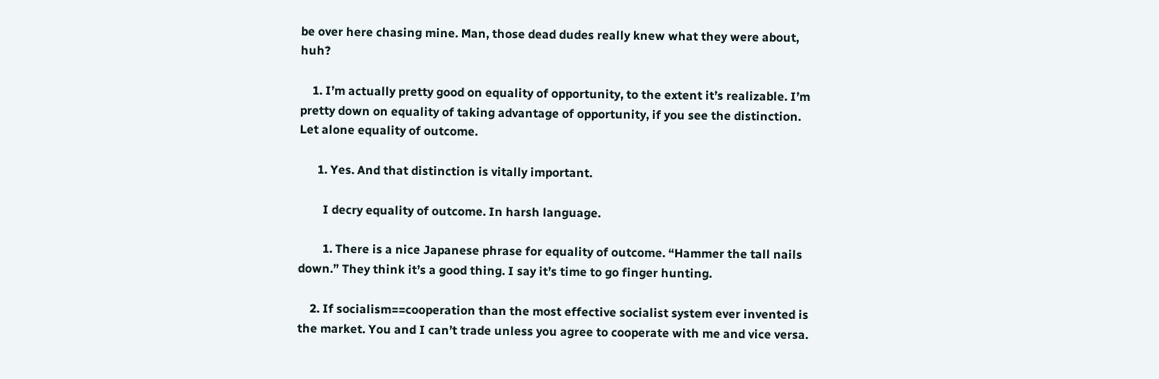be over here chasing mine. Man, those dead dudes really knew what they were about, huh?

    1. I’m actually pretty good on equality of opportunity, to the extent it’s realizable. I’m pretty down on equality of taking advantage of opportunity, if you see the distinction. Let alone equality of outcome.

      1. Yes. And that distinction is vitally important.

        I decry equality of outcome. In harsh language.

        1. There is a nice Japanese phrase for equality of outcome. “Hammer the tall nails down.” They think it’s a good thing. I say it’s time to go finger hunting.

    2. If socialism==cooperation than the most effective socialist system ever invented is the market. You and I can’t trade unless you agree to cooperate with me and vice versa.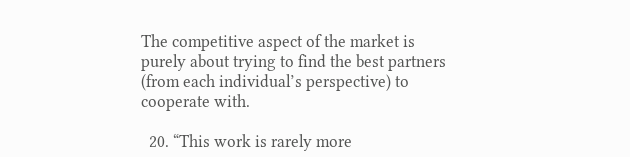The competitive aspect of the market is purely about trying to find the best partners (from each individual’s perspective) to cooperate with.

  20. “This work is rarely more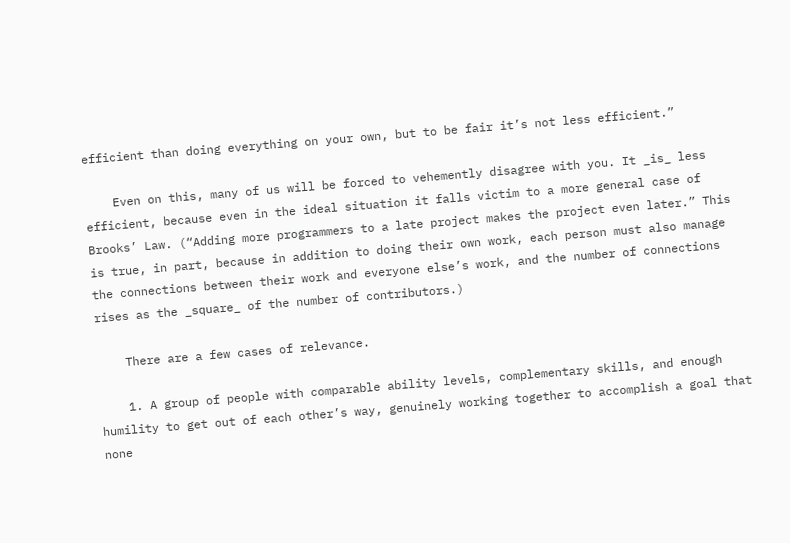efficient than doing everything on your own, but to be fair it’s not less efficient.”

    Even on this, many of us will be forced to vehemently disagree with you. It _is_ less efficient, because even in the ideal situation it falls victim to a more general case of Brooks’ Law. (“Adding more programmers to a late project makes the project even later.” This is true, in part, because in addition to doing their own work, each person must also manage the connections between their work and everyone else’s work, and the number of connections rises as the _square_ of the number of contributors.)

    There are a few cases of relevance.

    1. A group of people with comparable ability levels, complementary skills, and enough humility to get out of each other’s way, genuinely working together to accomplish a goal that none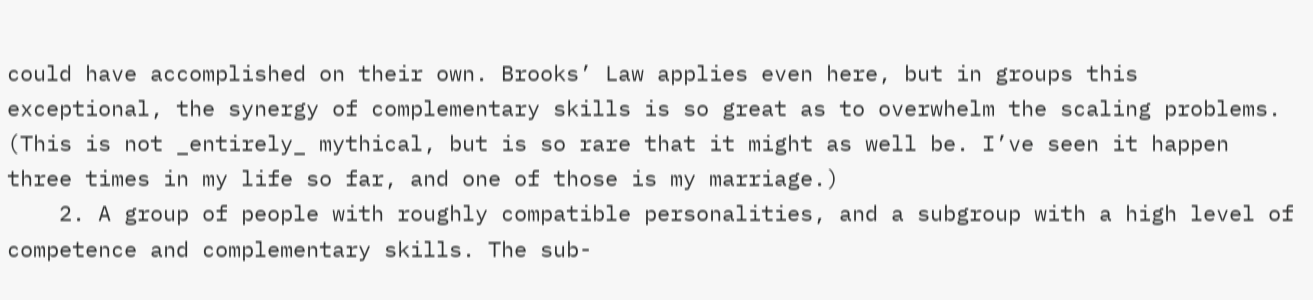could have accomplished on their own. Brooks’ Law applies even here, but in groups this exceptional, the synergy of complementary skills is so great as to overwhelm the scaling problems. (This is not _entirely_ mythical, but is so rare that it might as well be. I’ve seen it happen three times in my life so far, and one of those is my marriage.)
    2. A group of people with roughly compatible personalities, and a subgroup with a high level of competence and complementary skills. The sub-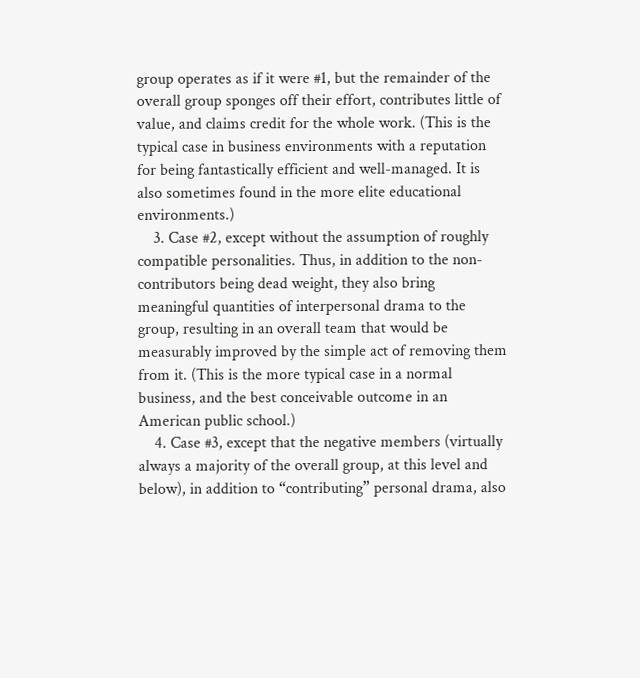group operates as if it were #1, but the remainder of the overall group sponges off their effort, contributes little of value, and claims credit for the whole work. (This is the typical case in business environments with a reputation for being fantastically efficient and well-managed. It is also sometimes found in the more elite educational environments.)
    3. Case #2, except without the assumption of roughly compatible personalities. Thus, in addition to the non-contributors being dead weight, they also bring meaningful quantities of interpersonal drama to the group, resulting in an overall team that would be measurably improved by the simple act of removing them from it. (This is the more typical case in a normal business, and the best conceivable outcome in an American public school.)
    4. Case #3, except that the negative members (virtually always a majority of the overall group, at this level and below), in addition to “contributing” personal drama, also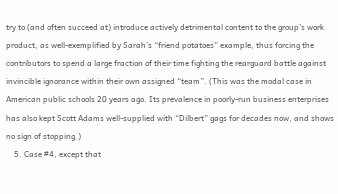try to (and often succeed at) introduce actively detrimental content to the group’s work product, as well-exemplified by Sarah’s “friend potatoes” example, thus forcing the contributors to spend a large fraction of their time fighting the rearguard battle against invincible ignorance within their own assigned “team”. (This was the modal case in American public schools 20 years ago. Its prevalence in poorly-run business enterprises has also kept Scott Adams well-supplied with “Dilbert” gags for decades now, and shows no sign of stopping.)
    5. Case #4, except that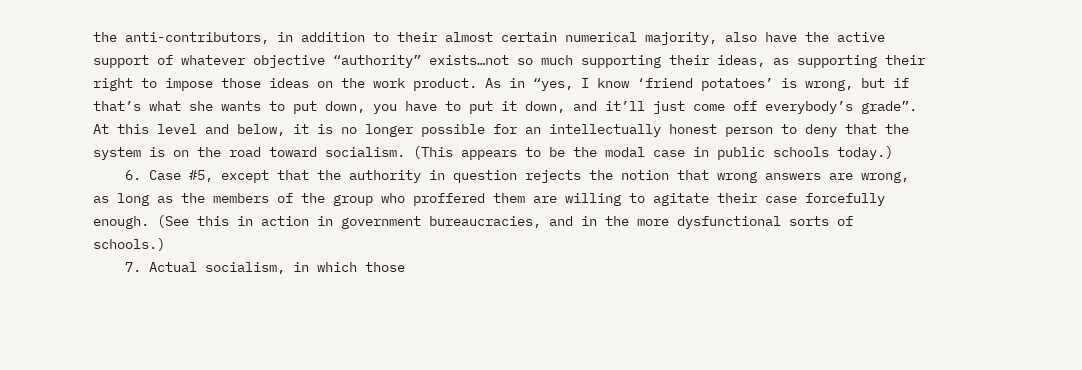the anti-contributors, in addition to their almost certain numerical majority, also have the active support of whatever objective “authority” exists…not so much supporting their ideas, as supporting their right to impose those ideas on the work product. As in “yes, I know ‘friend potatoes’ is wrong, but if that’s what she wants to put down, you have to put it down, and it’ll just come off everybody’s grade”. At this level and below, it is no longer possible for an intellectually honest person to deny that the system is on the road toward socialism. (This appears to be the modal case in public schools today.)
    6. Case #5, except that the authority in question rejects the notion that wrong answers are wrong, as long as the members of the group who proffered them are willing to agitate their case forcefully enough. (See this in action in government bureaucracies, and in the more dysfunctional sorts of schools.)
    7. Actual socialism, in which those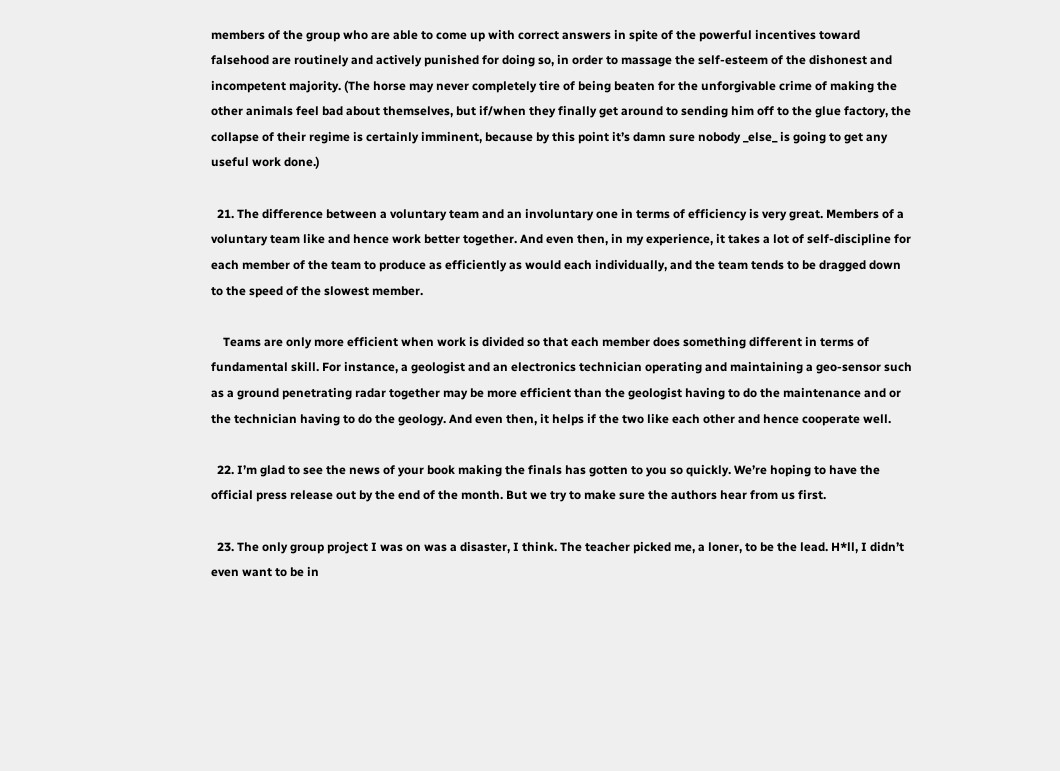members of the group who are able to come up with correct answers in spite of the powerful incentives toward falsehood are routinely and actively punished for doing so, in order to massage the self-esteem of the dishonest and incompetent majority. (The horse may never completely tire of being beaten for the unforgivable crime of making the other animals feel bad about themselves, but if/when they finally get around to sending him off to the glue factory, the collapse of their regime is certainly imminent, because by this point it’s damn sure nobody _else_ is going to get any useful work done.)

  21. The difference between a voluntary team and an involuntary one in terms of efficiency is very great. Members of a voluntary team like and hence work better together. And even then, in my experience, it takes a lot of self-discipline for each member of the team to produce as efficiently as would each individually, and the team tends to be dragged down to the speed of the slowest member.

    Teams are only more efficient when work is divided so that each member does something different in terms of fundamental skill. For instance, a geologist and an electronics technician operating and maintaining a geo-sensor such as a ground penetrating radar together may be more efficient than the geologist having to do the maintenance and or the technician having to do the geology. And even then, it helps if the two like each other and hence cooperate well.

  22. I’m glad to see the news of your book making the finals has gotten to you so quickly. We’re hoping to have the official press release out by the end of the month. But we try to make sure the authors hear from us first.

  23. The only group project I was on was a disaster, I think. The teacher picked me, a loner, to be the lead. H*ll, I didn’t even want to be in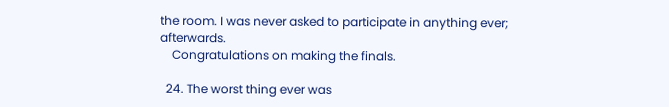the room. I was never asked to participate in anything ever; afterwards.
    Congratulations on making the finals.

  24. The worst thing ever was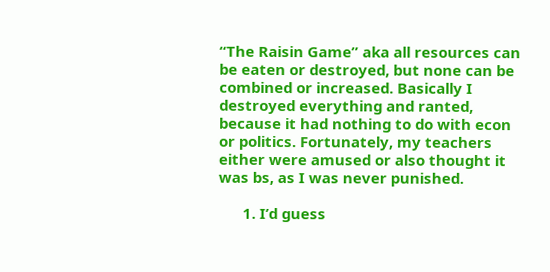“The Raisin Game” aka all resources can be eaten or destroyed, but none can be combined or increased. Basically I destroyed everything and ranted, because it had nothing to do with econ or politics. Fortunately, my teachers either were amused or also thought it was bs, as I was never punished.

      1. I’d guess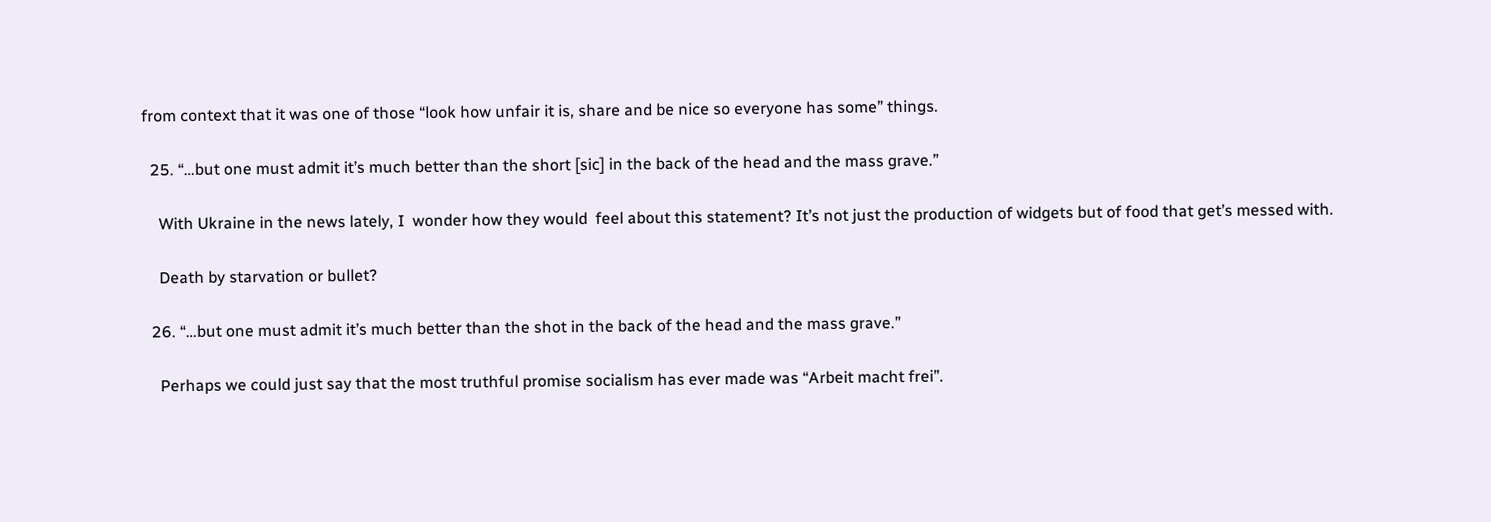from context that it was one of those “look how unfair it is, share and be nice so everyone has some” things.

  25. “…but one must admit it’s much better than the short [sic] in the back of the head and the mass grave.”

    With Ukraine in the news lately, I  wonder how they would  feel about this statement? It’s not just the production of widgets but of food that get’s messed with.

    Death by starvation or bullet?

  26. “…but one must admit it’s much better than the shot in the back of the head and the mass grave.”

    Perhaps we could just say that the most truthful promise socialism has ever made was “Arbeit macht frei”.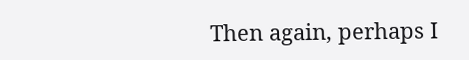Then again, perhaps I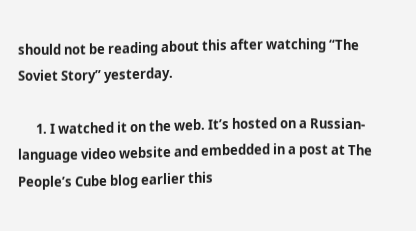should not be reading about this after watching “The Soviet Story” yesterday.

      1. I watched it on the web. It’s hosted on a Russian-language video website and embedded in a post at The People’s Cube blog earlier this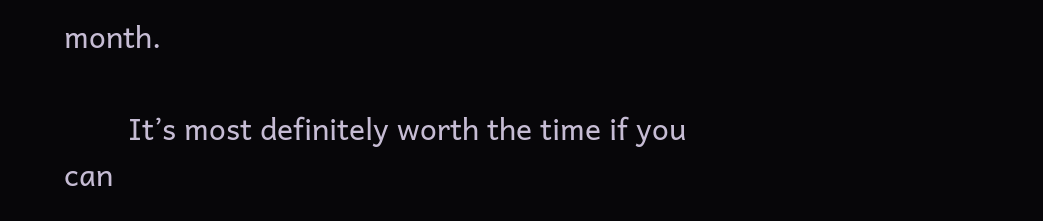month.

        It’s most definitely worth the time if you can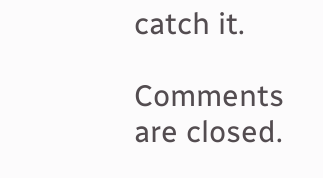catch it.

Comments are closed.